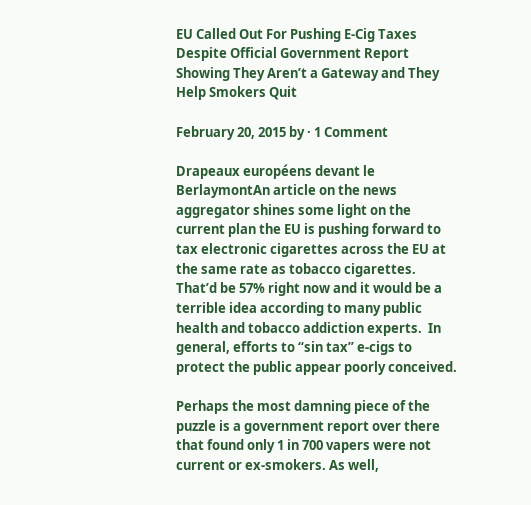EU Called Out For Pushing E-Cig Taxes Despite Official Government Report Showing They Aren’t a Gateway and They Help Smokers Quit

February 20, 2015 by · 1 Comment

Drapeaux européens devant le BerlaymontAn article on the news aggregator shines some light on the current plan the EU is pushing forward to tax electronic cigarettes across the EU at the same rate as tobacco cigarettes.  That’d be 57% right now and it would be a terrible idea according to many public health and tobacco addiction experts.  In general, efforts to “sin tax” e-cigs to protect the public appear poorly conceived.

Perhaps the most damning piece of the puzzle is a government report over there that found only 1 in 700 vapers were not current or ex-smokers. As well,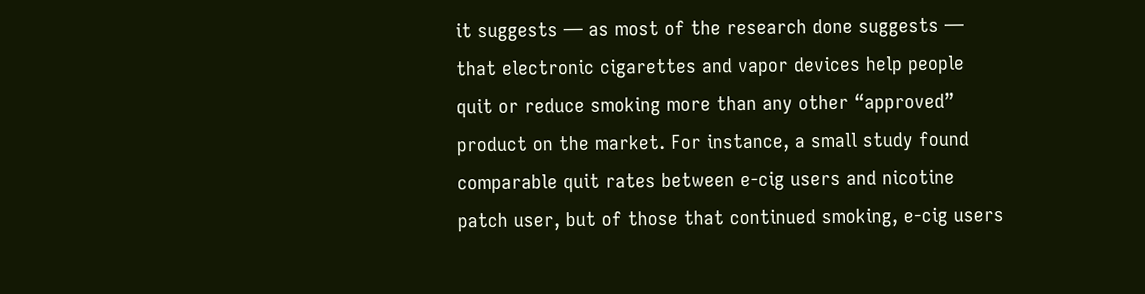it suggests — as most of the research done suggests — that electronic cigarettes and vapor devices help people quit or reduce smoking more than any other “approved” product on the market. For instance, a small study found comparable quit rates between e-cig users and nicotine patch user, but of those that continued smoking, e-cig users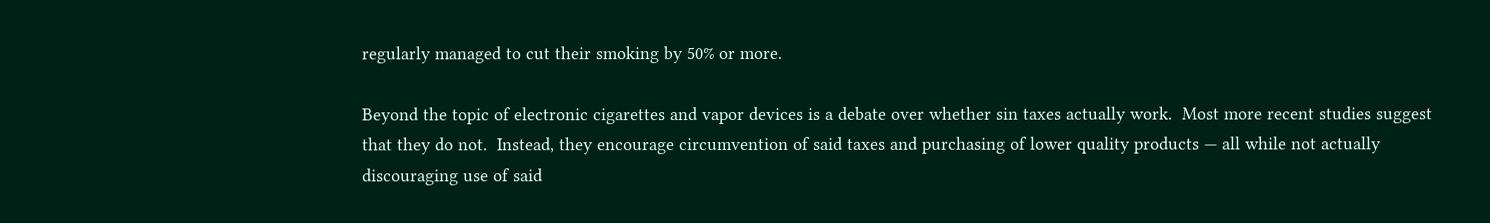regularly managed to cut their smoking by 50% or more.

Beyond the topic of electronic cigarettes and vapor devices is a debate over whether sin taxes actually work.  Most more recent studies suggest that they do not.  Instead, they encourage circumvention of said taxes and purchasing of lower quality products — all while not actually discouraging use of said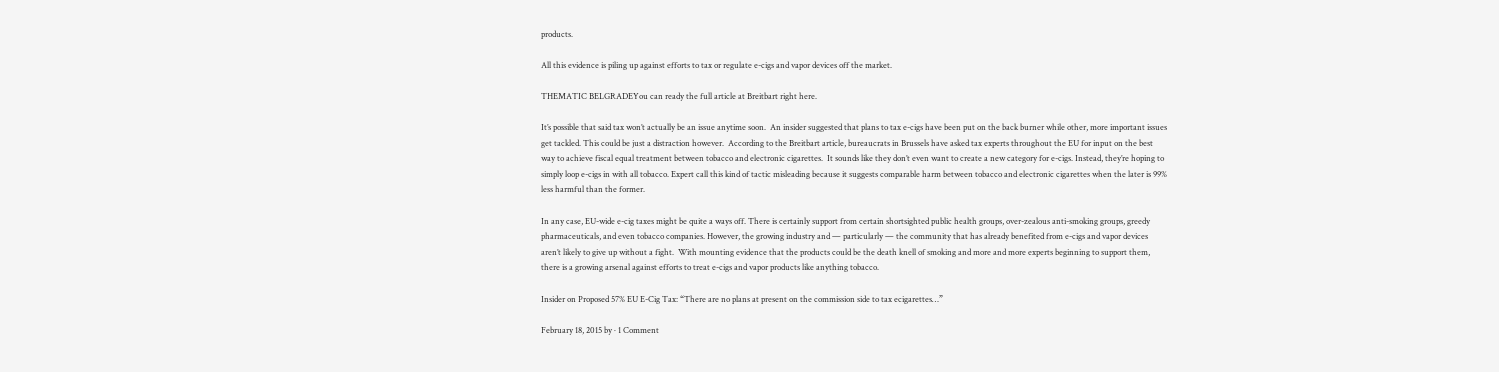products.

All this evidence is piling up against efforts to tax or regulate e-cigs and vapor devices off the market.

THEMATIC BELGRADEYou can ready the full article at Breitbart right here.

It’s possible that said tax won’t actually be an issue anytime soon.  An insider suggested that plans to tax e-cigs have been put on the back burner while other, more important issues get tackled. This could be just a distraction however.  According to the Breitbart article, bureaucrats in Brussels have asked tax experts throughout the EU for input on the best way to achieve fiscal equal treatment between tobacco and electronic cigarettes.  It sounds like they don’t even want to create a new category for e-cigs. Instead, they’re hoping to simply loop e-cigs in with all tobacco. Expert call this kind of tactic misleading because it suggests comparable harm between tobacco and electronic cigarettes when the later is 99% less harmful than the former.

In any case, EU-wide e-cig taxes might be quite a ways off. There is certainly support from certain shortsighted public health groups, over-zealous anti-smoking groups, greedy pharmaceuticals, and even tobacco companies. However, the growing industry and — particularly — the community that has already benefited from e-cigs and vapor devices aren’t likely to give up without a fight.  With mounting evidence that the products could be the death knell of smoking and more and more experts beginning to support them, there is a growing arsenal against efforts to treat e-cigs and vapor products like anything tobacco.

Insider on Proposed 57% EU E-Cig Tax: “There are no plans at present on the commission side to tax ecigarettes…”

February 18, 2015 by · 1 Comment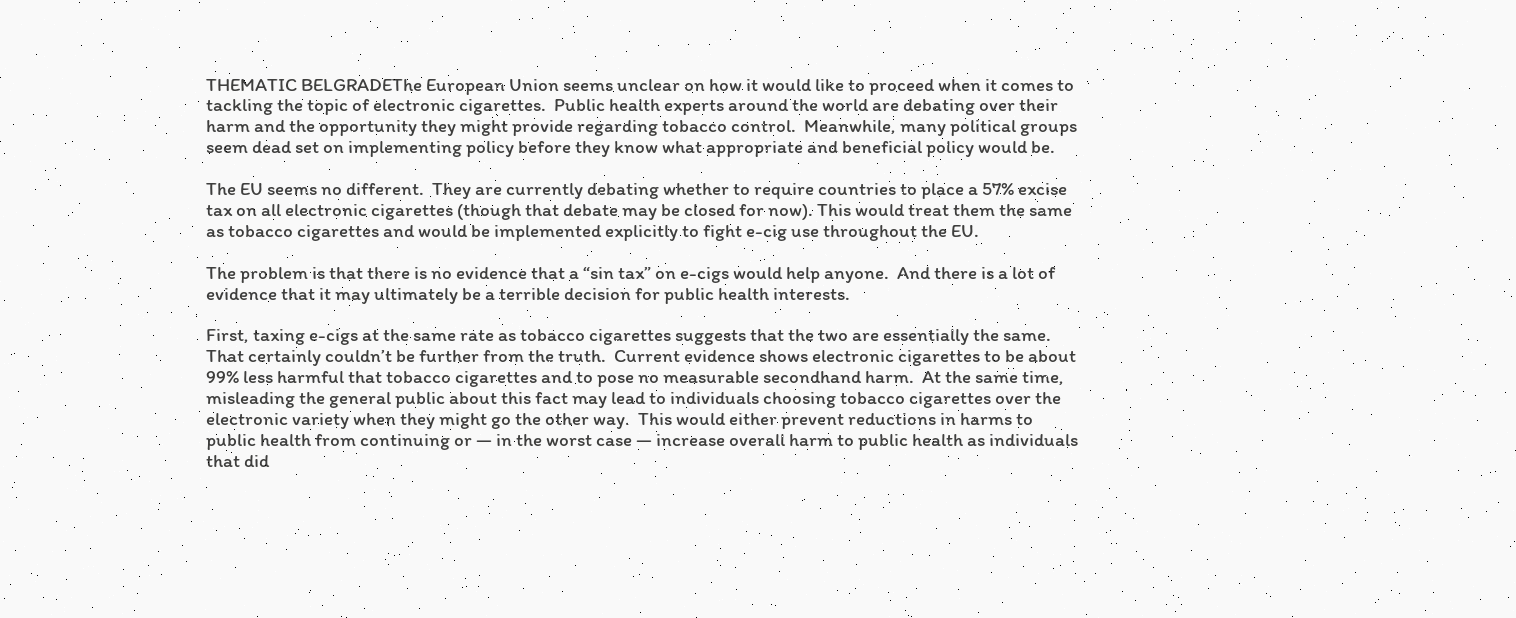THEMATIC BELGRADEThe European Union seems unclear on how it would like to proceed when it comes to tackling the topic of electronic cigarettes.  Public health experts around the world are debating over their harm and the opportunity they might provide regarding tobacco control.  Meanwhile, many political groups seem dead set on implementing policy before they know what appropriate and beneficial policy would be.

The EU seems no different.  They are currently debating whether to require countries to place a 57% excise tax on all electronic cigarettes (though that debate may be closed for now). This would treat them the same as tobacco cigarettes and would be implemented explicitly to fight e-cig use throughout the EU.

The problem is that there is no evidence that a “sin tax” on e-cigs would help anyone.  And there is a lot of evidence that it may ultimately be a terrible decision for public health interests.

First, taxing e-cigs at the same rate as tobacco cigarettes suggests that the two are essentially the same.  That certainly couldn’t be further from the truth.  Current evidence shows electronic cigarettes to be about 99% less harmful that tobacco cigarettes and to pose no measurable secondhand harm.  At the same time, misleading the general public about this fact may lead to individuals choosing tobacco cigarettes over the electronic variety when they might go the other way.  This would either prevent reductions in harms to public health from continuing or — in the worst case — increase overall harm to public health as individuals that did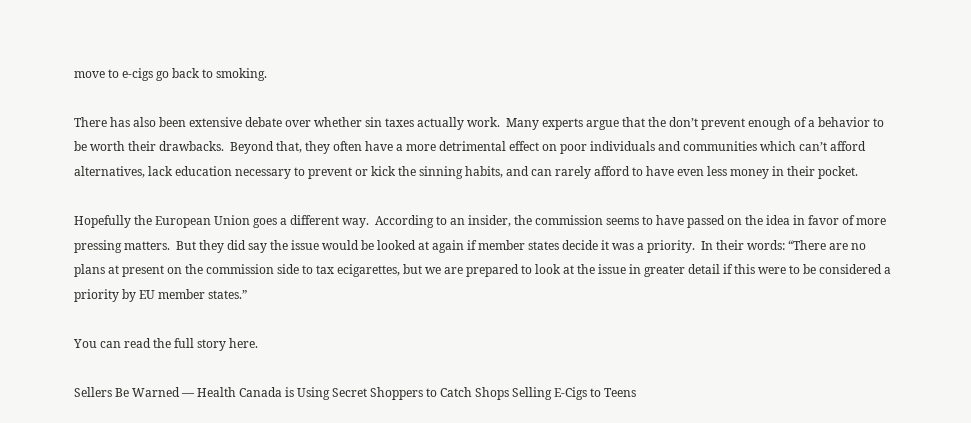move to e-cigs go back to smoking.

There has also been extensive debate over whether sin taxes actually work.  Many experts argue that the don’t prevent enough of a behavior to be worth their drawbacks.  Beyond that, they often have a more detrimental effect on poor individuals and communities which can’t afford alternatives, lack education necessary to prevent or kick the sinning habits, and can rarely afford to have even less money in their pocket.

Hopefully the European Union goes a different way.  According to an insider, the commission seems to have passed on the idea in favor of more pressing matters.  But they did say the issue would be looked at again if member states decide it was a priority.  In their words: “There are no plans at present on the commission side to tax ecigarettes, but we are prepared to look at the issue in greater detail if this were to be considered a priority by EU member states.”

You can read the full story here.

Sellers Be Warned — Health Canada is Using Secret Shoppers to Catch Shops Selling E-Cigs to Teens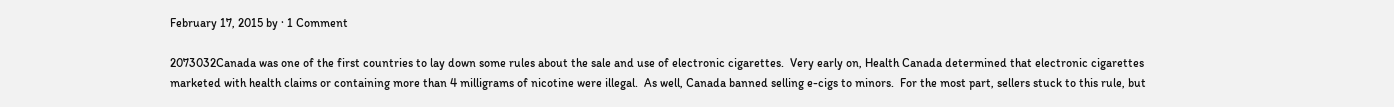February 17, 2015 by · 1 Comment

2073032Canada was one of the first countries to lay down some rules about the sale and use of electronic cigarettes.  Very early on, Health Canada determined that electronic cigarettes marketed with health claims or containing more than 4 milligrams of nicotine were illegal.  As well, Canada banned selling e-cigs to minors.  For the most part, sellers stuck to this rule, but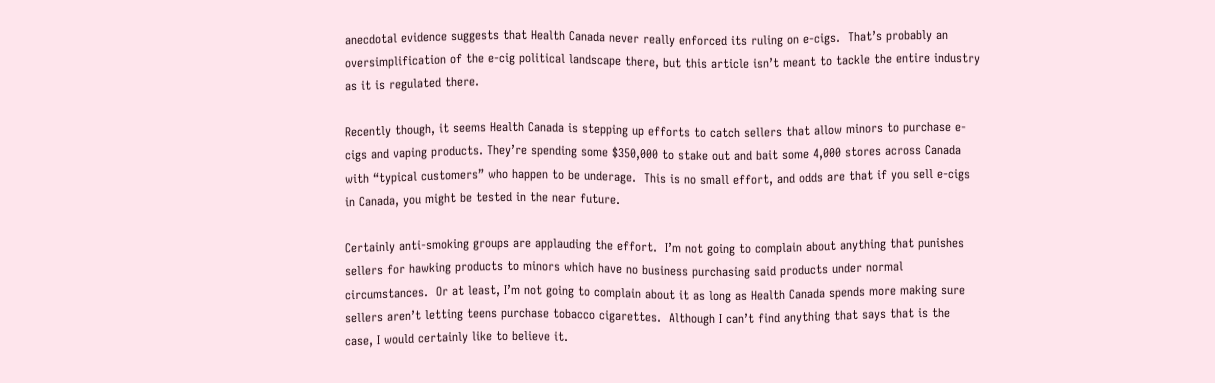anecdotal evidence suggests that Health Canada never really enforced its ruling on e-cigs.  That’s probably an oversimplification of the e-cig political landscape there, but this article isn’t meant to tackle the entire industry as it is regulated there.

Recently though, it seems Health Canada is stepping up efforts to catch sellers that allow minors to purchase e-cigs and vaping products. They’re spending some $350,000 to stake out and bait some 4,000 stores across Canada with “typical customers” who happen to be underage.  This is no small effort, and odds are that if you sell e-cigs in Canada, you might be tested in the near future.

Certainly anti-smoking groups are applauding the effort.  I’m not going to complain about anything that punishes sellers for hawking products to minors which have no business purchasing said products under normal circumstances.  Or at least, I’m not going to complain about it as long as Health Canada spends more making sure sellers aren’t letting teens purchase tobacco cigarettes.  Although I can’t find anything that says that is the case, I would certainly like to believe it.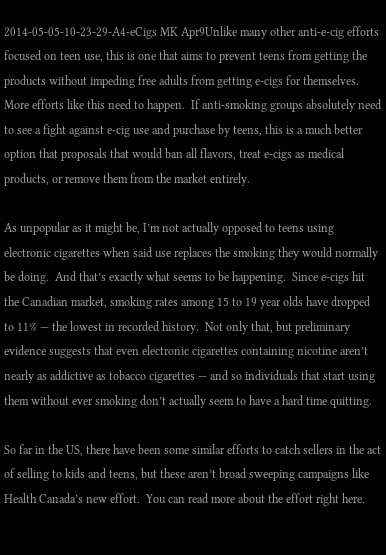2014-05-05-10-23-29-A4-eCigs MK Apr9Unlike many other anti-e-cig efforts focused on teen use, this is one that aims to prevent teens from getting the products without impeding free adults from getting e-cigs for themselves.  More efforts like this need to happen.  If anti-smoking groups absolutely need to see a fight against e-cig use and purchase by teens, this is a much better option that proposals that would ban all flavors, treat e-cigs as medical products, or remove them from the market entirely.

As unpopular as it might be, I’m not actually opposed to teens using electronic cigarettes when said use replaces the smoking they would normally be doing.  And that’s exactly what seems to be happening.  Since e-cigs hit the Canadian market, smoking rates among 15 to 19 year olds have dropped to 11% — the lowest in recorded history.  Not only that, but preliminary evidence suggests that even electronic cigarettes containing nicotine aren’t nearly as addictive as tobacco cigarettes — and so individuals that start using them without ever smoking don’t actually seem to have a hard time quitting.

So far in the US, there have been some similar efforts to catch sellers in the act of selling to kids and teens, but these aren’t broad sweeping campaigns like Health Canada’s new effort.  You can read more about the effort right here.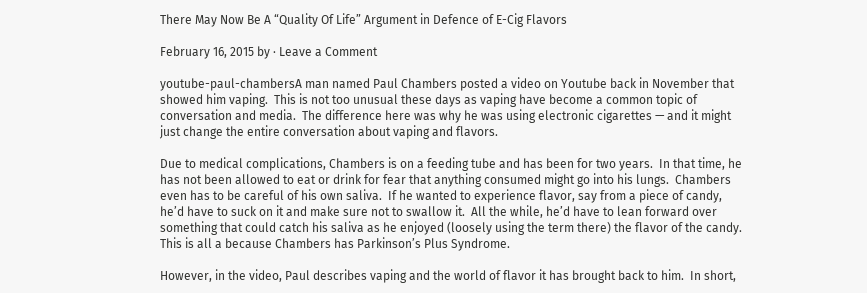There May Now Be A “Quality Of Life” Argument in Defence of E-Cig Flavors

February 16, 2015 by · Leave a Comment

youtube-paul-chambersA man named Paul Chambers posted a video on Youtube back in November that showed him vaping.  This is not too unusual these days as vaping have become a common topic of conversation and media.  The difference here was why he was using electronic cigarettes — and it might just change the entire conversation about vaping and flavors.

Due to medical complications, Chambers is on a feeding tube and has been for two years.  In that time, he has not been allowed to eat or drink for fear that anything consumed might go into his lungs.  Chambers even has to be careful of his own saliva.  If he wanted to experience flavor, say from a piece of candy, he’d have to suck on it and make sure not to swallow it.  All the while, he’d have to lean forward over something that could catch his saliva as he enjoyed (loosely using the term there) the flavor of the candy.  This is all a because Chambers has Parkinson’s Plus Syndrome.

However, in the video, Paul describes vaping and the world of flavor it has brought back to him.  In short,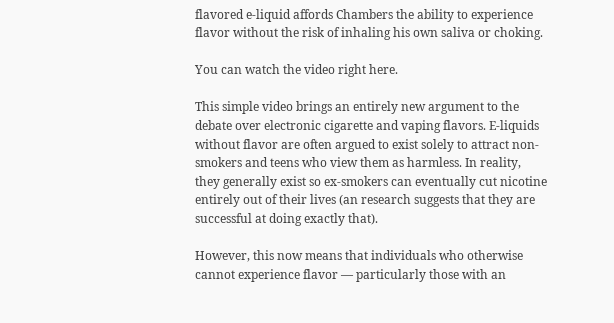flavored e-liquid affords Chambers the ability to experience flavor without the risk of inhaling his own saliva or choking.

You can watch the video right here.

This simple video brings an entirely new argument to the debate over electronic cigarette and vaping flavors. E-liquids without flavor are often argued to exist solely to attract non-smokers and teens who view them as harmless. In reality, they generally exist so ex-smokers can eventually cut nicotine entirely out of their lives (an research suggests that they are successful at doing exactly that).

However, this now means that individuals who otherwise cannot experience flavor — particularly those with an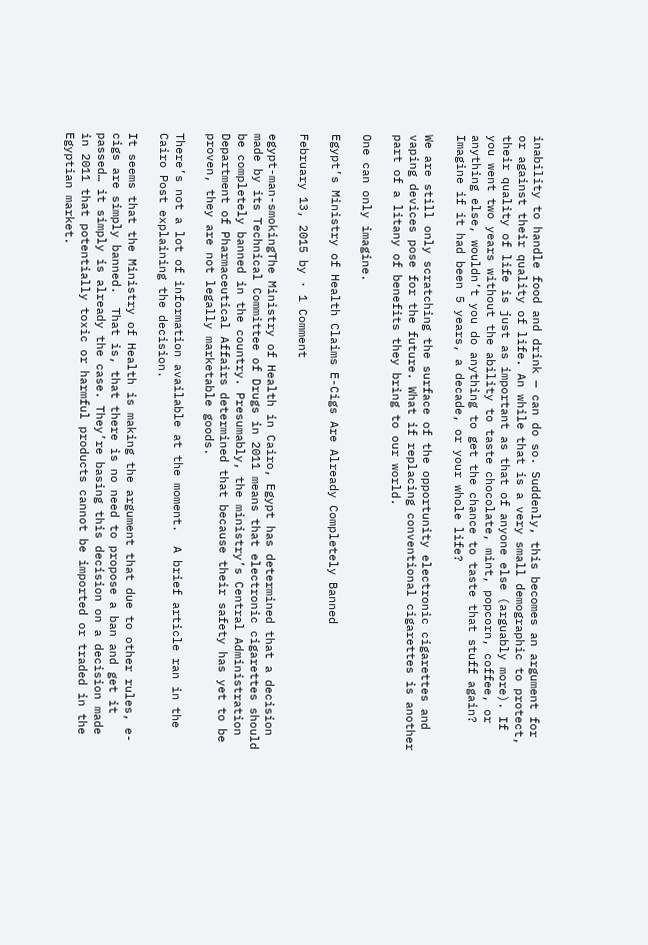inability to handle food and drink — can do so. Suddenly, this becomes an argument for or against their quality of life. An while that is a very small demographic to protect, their quality of life is just as important as that of anyone else (arguably more). If you went two years without the ability to taste chocolate, mint, popcorn, coffee, or anything else, wouldn’t you do anything to get the chance to taste that stuff again? Imagine if it had been 5 years, a decade, or your whole life?

We are still only scratching the surface of the opportunity electronic cigarettes and vaping devices pose for the future. What if replacing conventional cigarettes is another part of a litany of benefits they bring to our world.

One can only imagine.

Egypt’s Ministry of Health Claims E-Cigs Are Already Completely Banned

February 13, 2015 by · 1 Comment

egypt-man-smokingThe Ministry of Health in Cairo, Egypt has determined that a decision made by its Technical Committee of Drugs in 2011 means that electronic cigarettes should be completely banned in the country. Presumably, the ministry’s Central Administration Department of Pharmaceutical Affairs determined that because their safety has yet to be proven, they are not legally marketable goods.

There’s not a lot of information available at the moment.  A brief article ran in the Cairo Post explaining the decision.

It seems that the Ministry of Health is making the argument that due to other rules, e-cigs are simply banned.  That is, that there is no need to propose a ban and get it passed… it simply is already the case. They’re basing this decision on a decision made in 2011 that potentially toxic or harmful products cannot be imported or traded in the Egyptian market.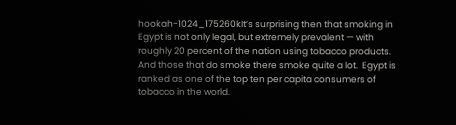hookah-1024_175260kIt’s surprising then that smoking in Egypt is not only legal, but extremely prevalent — with roughly 20 percent of the nation using tobacco products. And those that do smoke there smoke quite a lot.  Egypt is ranked as one of the top ten per capita consumers of tobacco in the world.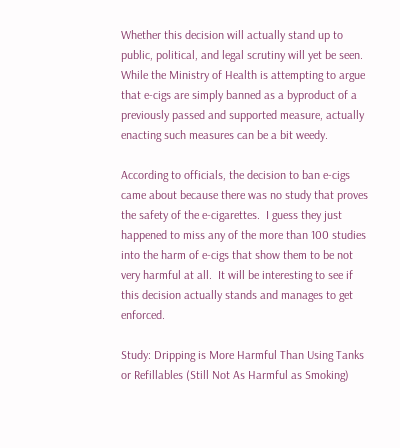Whether this decision will actually stand up to public, political, and legal scrutiny will yet be seen.  While the Ministry of Health is attempting to argue that e-cigs are simply banned as a byproduct of a previously passed and supported measure, actually enacting such measures can be a bit weedy.

According to officials, the decision to ban e-cigs came about because there was no study that proves the safety of the e-cigarettes.  I guess they just happened to miss any of the more than 100 studies into the harm of e-cigs that show them to be not very harmful at all.  It will be interesting to see if this decision actually stands and manages to get enforced.

Study: Dripping is More Harmful Than Using Tanks or Refillables (Still Not As Harmful as Smoking)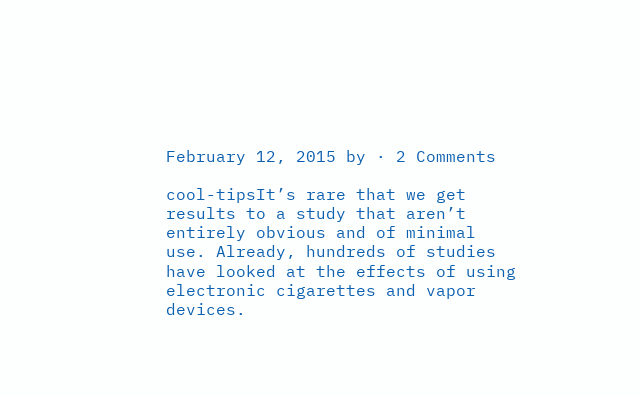February 12, 2015 by · 2 Comments

cool-tipsIt’s rare that we get results to a study that aren’t entirely obvious and of minimal use. Already, hundreds of studies have looked at the effects of using electronic cigarettes and vapor devices.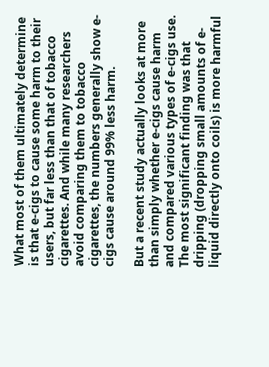What most of them ultimately determine is that e-cigs to cause some harm to their users, but far less than that of tobacco cigarettes. And while many researchers avoid comparing them to tobacco cigarettes, the numbers generally show e-cigs cause around 99% less harm.

But a recent study actually looks at more than simply whether e-cigs cause harm and compared various types of e-cigs use. The most significant finding was that dripping (dropping small amounts of e-liquid directly onto coils) is more harmful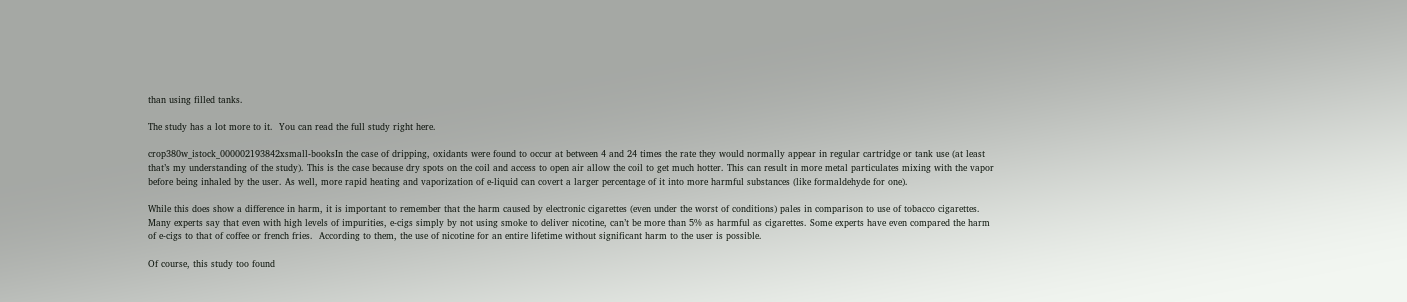than using filled tanks.

The study has a lot more to it.  You can read the full study right here.

crop380w_istock_000002193842xsmall-booksIn the case of dripping, oxidants were found to occur at between 4 and 24 times the rate they would normally appear in regular cartridge or tank use (at least that’s my understanding of the study). This is the case because dry spots on the coil and access to open air allow the coil to get much hotter. This can result in more metal particulates mixing with the vapor before being inhaled by the user. As well, more rapid heating and vaporization of e-liquid can covert a larger percentage of it into more harmful substances (like formaldehyde for one).

While this does show a difference in harm, it is important to remember that the harm caused by electronic cigarettes (even under the worst of conditions) pales in comparison to use of tobacco cigarettes. Many experts say that even with high levels of impurities, e-cigs simply by not using smoke to deliver nicotine, can’t be more than 5% as harmful as cigarettes. Some experts have even compared the harm of e-cigs to that of coffee or french fries.  According to them, the use of nicotine for an entire lifetime without significant harm to the user is possible.

Of course, this study too found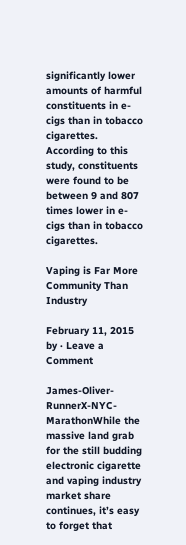significantly lower amounts of harmful constituents in e-cigs than in tobacco cigarettes. According to this study, constituents were found to be between 9 and 807 times lower in e-cigs than in tobacco cigarettes.

Vaping is Far More Community Than Industry

February 11, 2015 by · Leave a Comment

James-Oliver-RunnerX-NYC-MarathonWhile the massive land grab for the still budding electronic cigarette and vaping industry market share continues, it’s easy to forget that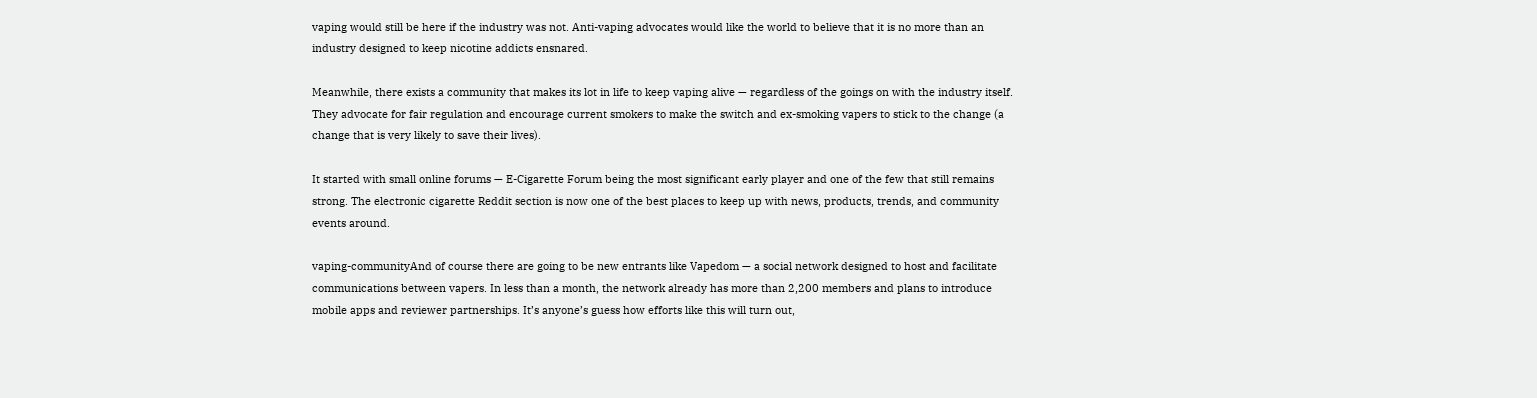vaping would still be here if the industry was not. Anti-vaping advocates would like the world to believe that it is no more than an industry designed to keep nicotine addicts ensnared.

Meanwhile, there exists a community that makes its lot in life to keep vaping alive — regardless of the goings on with the industry itself. They advocate for fair regulation and encourage current smokers to make the switch and ex-smoking vapers to stick to the change (a change that is very likely to save their lives).

It started with small online forums — E-Cigarette Forum being the most significant early player and one of the few that still remains strong. The electronic cigarette Reddit section is now one of the best places to keep up with news, products, trends, and community events around.

vaping-communityAnd of course there are going to be new entrants like Vapedom — a social network designed to host and facilitate communications between vapers. In less than a month, the network already has more than 2,200 members and plans to introduce mobile apps and reviewer partnerships. It’s anyone’s guess how efforts like this will turn out,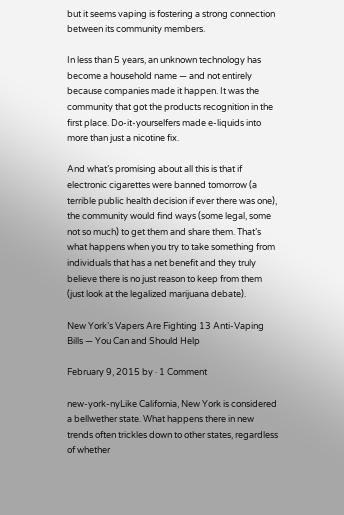but it seems vaping is fostering a strong connection between its community members.

In less than 5 years, an unknown technology has become a household name — and not entirely because companies made it happen. It was the community that got the products recognition in the first place. Do-it-yourselfers made e-liquids into more than just a nicotine fix.

And what’s promising about all this is that if electronic cigarettes were banned tomorrow (a terrible public health decision if ever there was one), the community would find ways (some legal, some not so much) to get them and share them. That’s what happens when you try to take something from individuals that has a net benefit and they truly believe there is no just reason to keep from them (just look at the legalized marijuana debate).

New York’s Vapers Are Fighting 13 Anti-Vaping Bills — You Can and Should Help

February 9, 2015 by · 1 Comment

new-york-nyLike California, New York is considered a bellwether state. What happens there in new trends often trickles down to other states, regardless of whether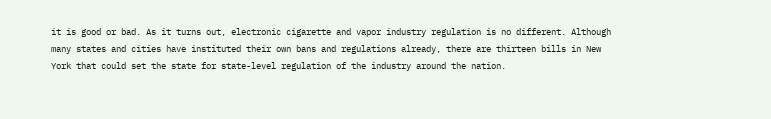it is good or bad. As it turns out, electronic cigarette and vapor industry regulation is no different. Although many states and cities have instituted their own bans and regulations already, there are thirteen bills in New York that could set the state for state-level regulation of the industry around the nation.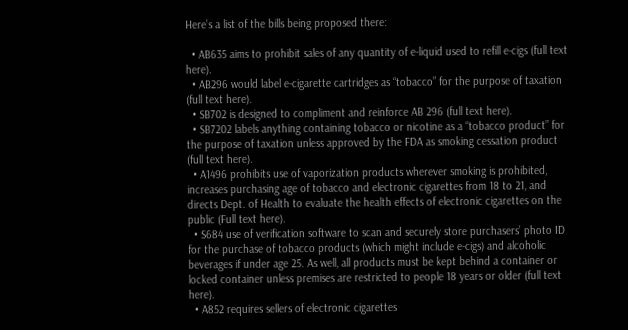Here’s a list of the bills being proposed there:

  • AB635 aims to prohibit sales of any quantity of e-liquid used to refill e-cigs (full text here).
  • AB296 would label e-cigarette cartridges as “tobacco” for the purpose of taxation (full text here).
  • SB702 is designed to compliment and reinforce AB 296 (full text here).
  • SB7202 labels anything containing tobacco or nicotine as a “tobacco product” for the purpose of taxation unless approved by the FDA as smoking cessation product (full text here).
  • A1496 prohibits use of vaporization products wherever smoking is prohibited, increases purchasing age of tobacco and electronic cigarettes from 18 to 21, and directs Dept. of Health to evaluate the health effects of electronic cigarettes on the public (Full text here).
  • S684 use of verification software to scan and securely store purchasers’ photo ID for the purchase of tobacco products (which might include e-cigs) and alcoholic beverages if under age 25. As well, all products must be kept behind a container or locked container unless premises are restricted to people 18 years or older (full text here).
  • A852 requires sellers of electronic cigarettes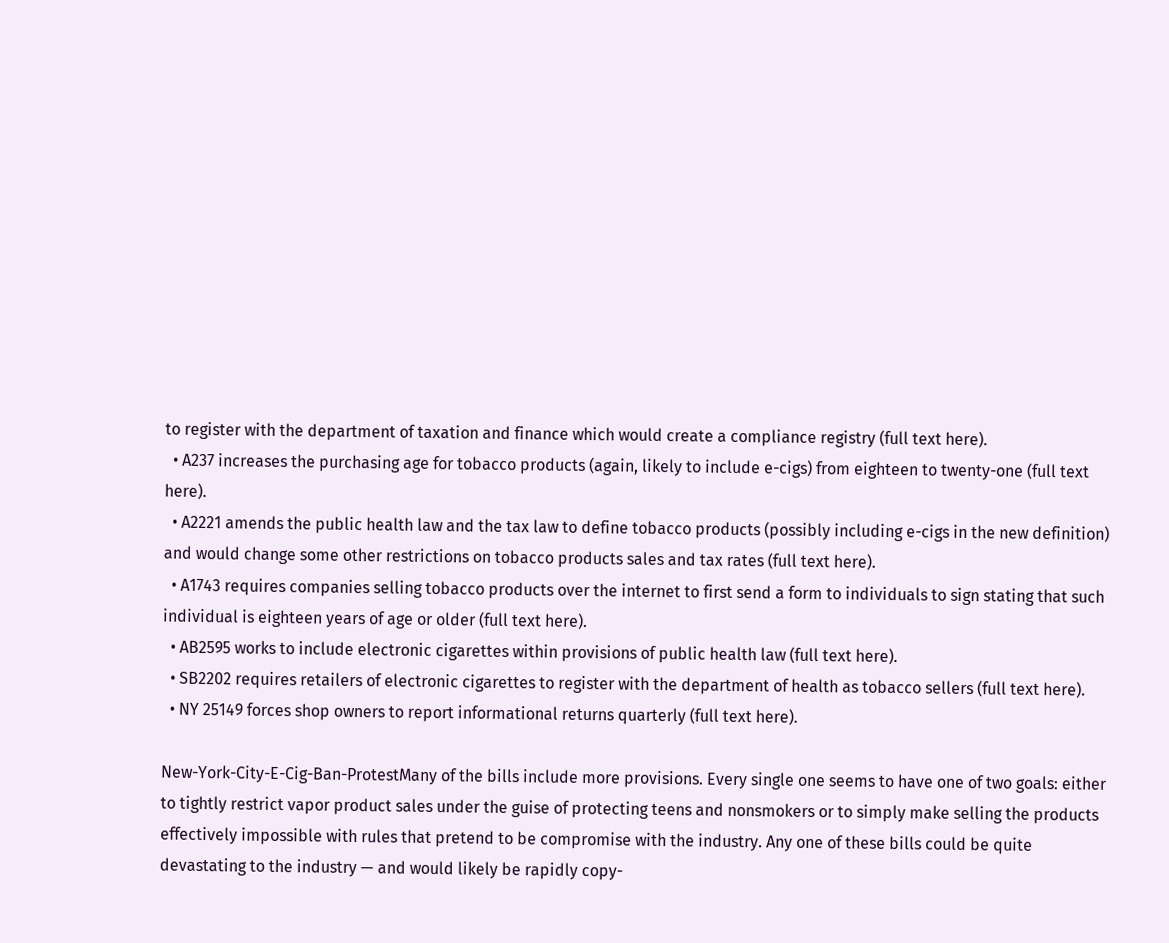to register with the department of taxation and finance which would create a compliance registry (full text here).
  • A237 increases the purchasing age for tobacco products (again, likely to include e-cigs) from eighteen to twenty-one (full text here).
  • A2221 amends the public health law and the tax law to define tobacco products (possibly including e-cigs in the new definition) and would change some other restrictions on tobacco products sales and tax rates (full text here).
  • A1743 requires companies selling tobacco products over the internet to first send a form to individuals to sign stating that such individual is eighteen years of age or older (full text here).
  • AB2595 works to include electronic cigarettes within provisions of public health law (full text here).
  • SB2202 requires retailers of electronic cigarettes to register with the department of health as tobacco sellers (full text here).
  • NY 25149 forces shop owners to report informational returns quarterly (full text here).

New-York-City-E-Cig-Ban-ProtestMany of the bills include more provisions. Every single one seems to have one of two goals: either to tightly restrict vapor product sales under the guise of protecting teens and nonsmokers or to simply make selling the products effectively impossible with rules that pretend to be compromise with the industry. Any one of these bills could be quite devastating to the industry — and would likely be rapidly copy-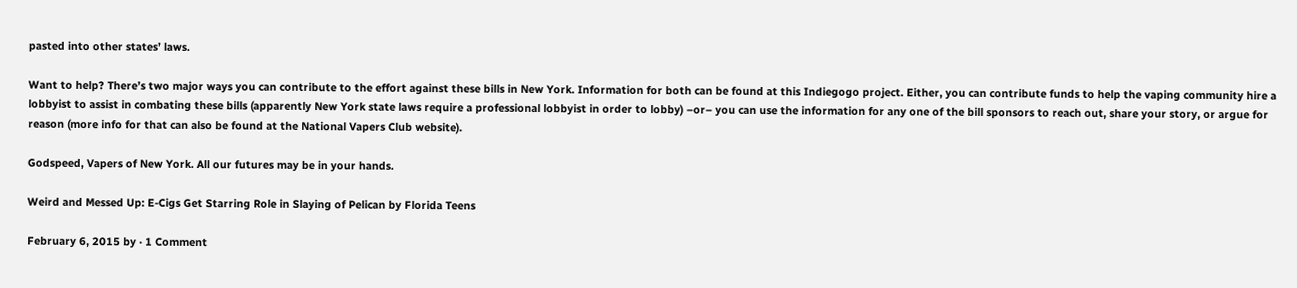pasted into other states’ laws.

Want to help? There’s two major ways you can contribute to the effort against these bills in New York. Information for both can be found at this Indiegogo project. Either, you can contribute funds to help the vaping community hire a lobbyist to assist in combating these bills (apparently New York state laws require a professional lobbyist in order to lobby) –or– you can use the information for any one of the bill sponsors to reach out, share your story, or argue for reason (more info for that can also be found at the National Vapers Club website).

Godspeed, Vapers of New York. All our futures may be in your hands.

Weird and Messed Up: E-Cigs Get Starring Role in Slaying of Pelican by Florida Teens

February 6, 2015 by · 1 Comment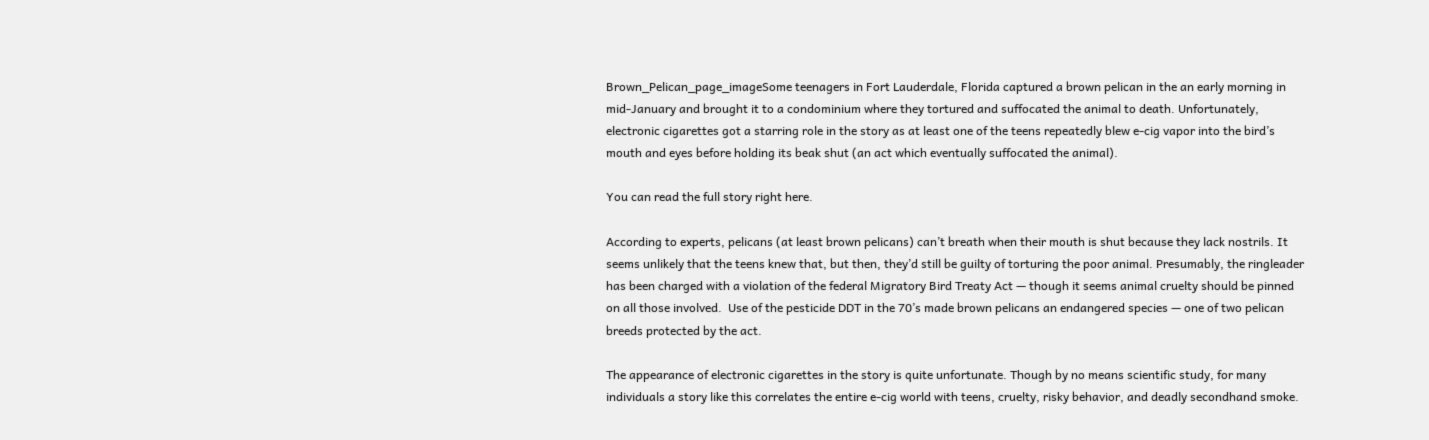Brown_Pelican_page_imageSome teenagers in Fort Lauderdale, Florida captured a brown pelican in the an early morning in mid-January and brought it to a condominium where they tortured and suffocated the animal to death. Unfortunately, electronic cigarettes got a starring role in the story as at least one of the teens repeatedly blew e-cig vapor into the bird’s mouth and eyes before holding its beak shut (an act which eventually suffocated the animal).

You can read the full story right here.

According to experts, pelicans (at least brown pelicans) can’t breath when their mouth is shut because they lack nostrils. It seems unlikely that the teens knew that, but then, they’d still be guilty of torturing the poor animal. Presumably, the ringleader has been charged with a violation of the federal Migratory Bird Treaty Act — though it seems animal cruelty should be pinned on all those involved.  Use of the pesticide DDT in the 70’s made brown pelicans an endangered species — one of two pelican breeds protected by the act.

The appearance of electronic cigarettes in the story is quite unfortunate. Though by no means scientific study, for many individuals a story like this correlates the entire e-cig world with teens, cruelty, risky behavior, and deadly secondhand smoke.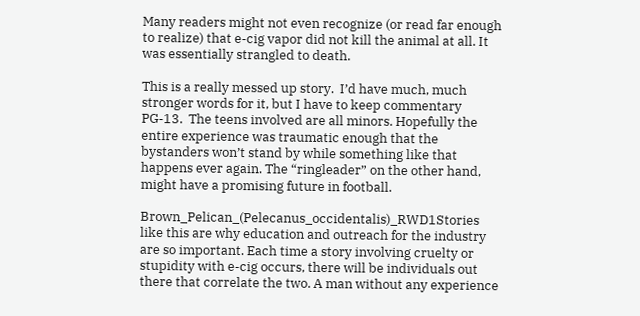Many readers might not even recognize (or read far enough to realize) that e-cig vapor did not kill the animal at all. It was essentially strangled to death.

This is a really messed up story.  I’d have much, much stronger words for it, but I have to keep commentary PG-13.  The teens involved are all minors. Hopefully the entire experience was traumatic enough that the bystanders won’t stand by while something like that happens ever again. The “ringleader” on the other hand, might have a promising future in football.

Brown_Pelican_(Pelecanus_occidentalis)_RWD1Stories like this are why education and outreach for the industry are so important. Each time a story involving cruelty or stupidity with e-cig occurs, there will be individuals out there that correlate the two. A man without any experience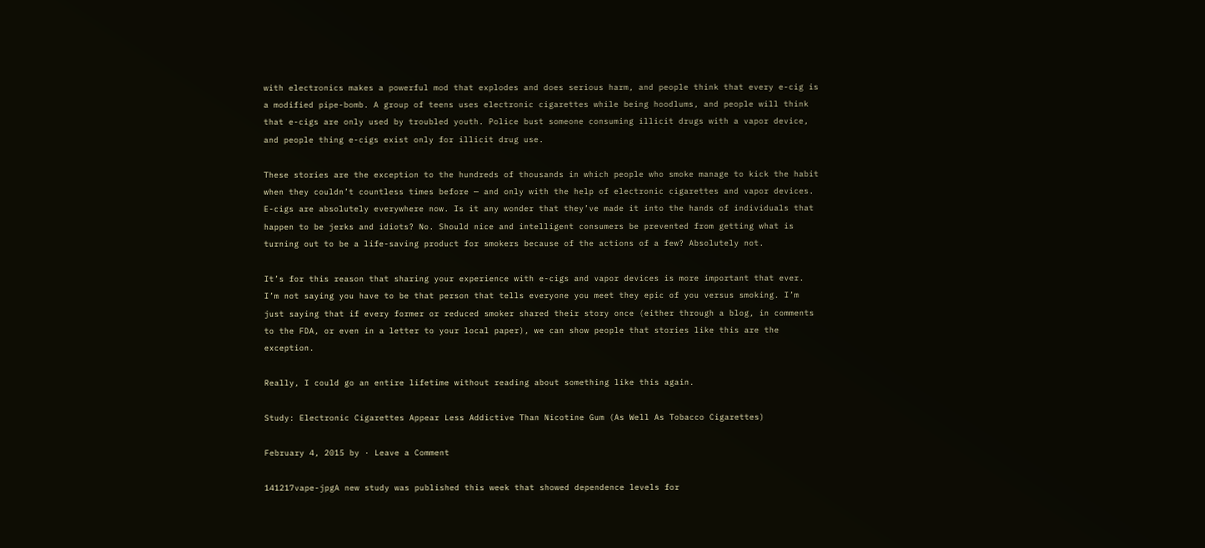with electronics makes a powerful mod that explodes and does serious harm, and people think that every e-cig is a modified pipe-bomb. A group of teens uses electronic cigarettes while being hoodlums, and people will think that e-cigs are only used by troubled youth. Police bust someone consuming illicit drugs with a vapor device, and people thing e-cigs exist only for illicit drug use.

These stories are the exception to the hundreds of thousands in which people who smoke manage to kick the habit when they couldn’t countless times before — and only with the help of electronic cigarettes and vapor devices. E-cigs are absolutely everywhere now. Is it any wonder that they’ve made it into the hands of individuals that happen to be jerks and idiots? No. Should nice and intelligent consumers be prevented from getting what is turning out to be a life-saving product for smokers because of the actions of a few? Absolutely not.

It’s for this reason that sharing your experience with e-cigs and vapor devices is more important that ever. I’m not saying you have to be that person that tells everyone you meet they epic of you versus smoking. I’m just saying that if every former or reduced smoker shared their story once (either through a blog, in comments to the FDA, or even in a letter to your local paper), we can show people that stories like this are the exception.

Really, I could go an entire lifetime without reading about something like this again.

Study: Electronic Cigarettes Appear Less Addictive Than Nicotine Gum (As Well As Tobacco Cigarettes)

February 4, 2015 by · Leave a Comment

141217vape-jpgA new study was published this week that showed dependence levels for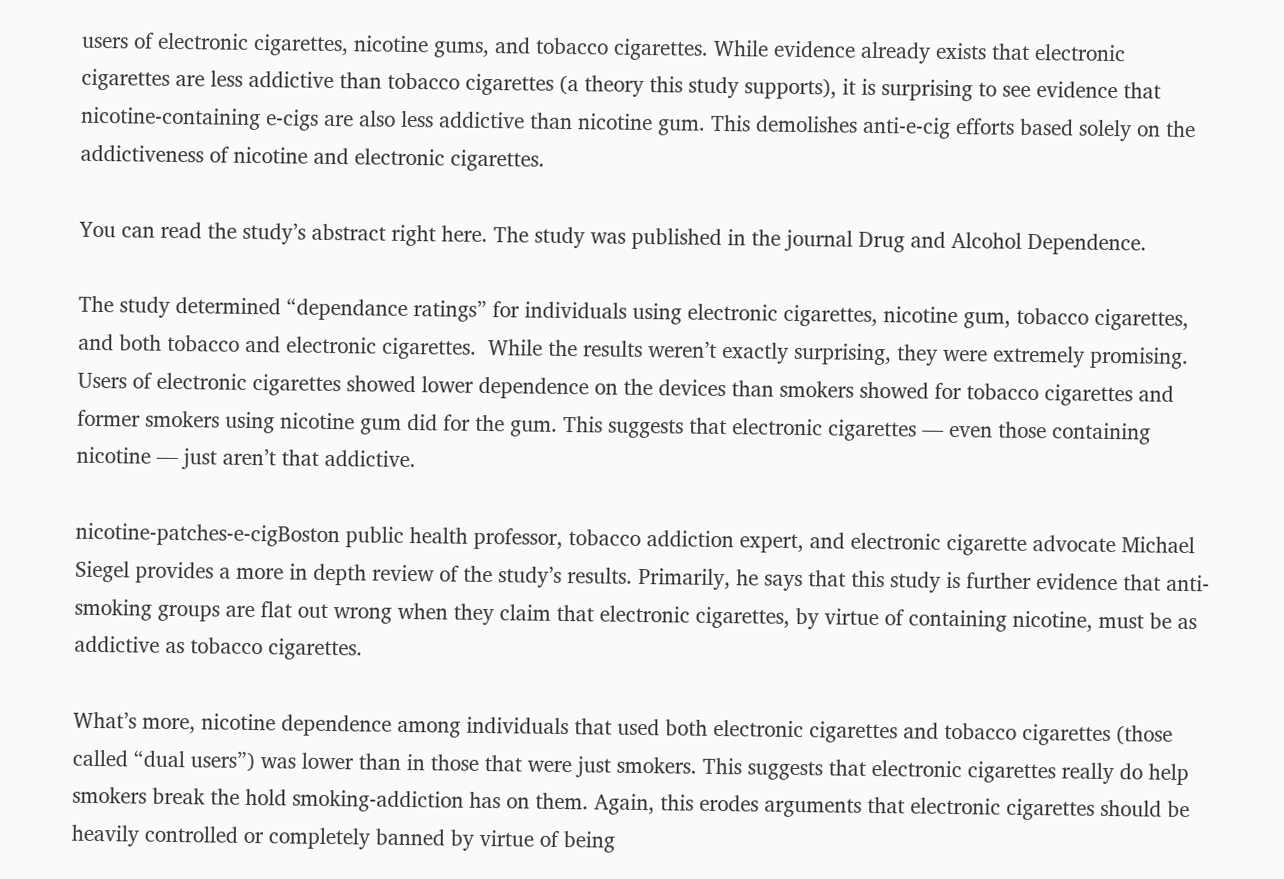users of electronic cigarettes, nicotine gums, and tobacco cigarettes. While evidence already exists that electronic cigarettes are less addictive than tobacco cigarettes (a theory this study supports), it is surprising to see evidence that nicotine-containing e-cigs are also less addictive than nicotine gum. This demolishes anti-e-cig efforts based solely on the addictiveness of nicotine and electronic cigarettes.

You can read the study’s abstract right here. The study was published in the journal Drug and Alcohol Dependence.

The study determined “dependance ratings” for individuals using electronic cigarettes, nicotine gum, tobacco cigarettes, and both tobacco and electronic cigarettes.  While the results weren’t exactly surprising, they were extremely promising. Users of electronic cigarettes showed lower dependence on the devices than smokers showed for tobacco cigarettes and former smokers using nicotine gum did for the gum. This suggests that electronic cigarettes — even those containing nicotine — just aren’t that addictive.

nicotine-patches-e-cigBoston public health professor, tobacco addiction expert, and electronic cigarette advocate Michael Siegel provides a more in depth review of the study’s results. Primarily, he says that this study is further evidence that anti-smoking groups are flat out wrong when they claim that electronic cigarettes, by virtue of containing nicotine, must be as addictive as tobacco cigarettes.

What’s more, nicotine dependence among individuals that used both electronic cigarettes and tobacco cigarettes (those called “dual users”) was lower than in those that were just smokers. This suggests that electronic cigarettes really do help smokers break the hold smoking-addiction has on them. Again, this erodes arguments that electronic cigarettes should be heavily controlled or completely banned by virtue of being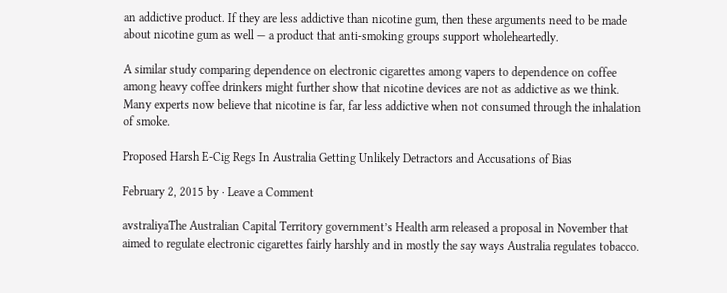an addictive product. If they are less addictive than nicotine gum, then these arguments need to be made about nicotine gum as well — a product that anti-smoking groups support wholeheartedly.

A similar study comparing dependence on electronic cigarettes among vapers to dependence on coffee among heavy coffee drinkers might further show that nicotine devices are not as addictive as we think. Many experts now believe that nicotine is far, far less addictive when not consumed through the inhalation of smoke.

Proposed Harsh E-Cig Regs In Australia Getting Unlikely Detractors and Accusations of Bias

February 2, 2015 by · Leave a Comment

avstraliyaThe Australian Capital Territory government’s Health arm released a proposal in November that aimed to regulate electronic cigarettes fairly harshly and in mostly the say ways Australia regulates tobacco.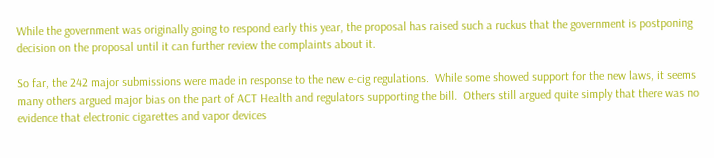While the government was originally going to respond early this year, the proposal has raised such a ruckus that the government is postponing decision on the proposal until it can further review the complaints about it.

So far, the 242 major submissions were made in response to the new e-cig regulations.  While some showed support for the new laws, it seems many others argued major bias on the part of ACT Health and regulators supporting the bill.  Others still argued quite simply that there was no evidence that electronic cigarettes and vapor devices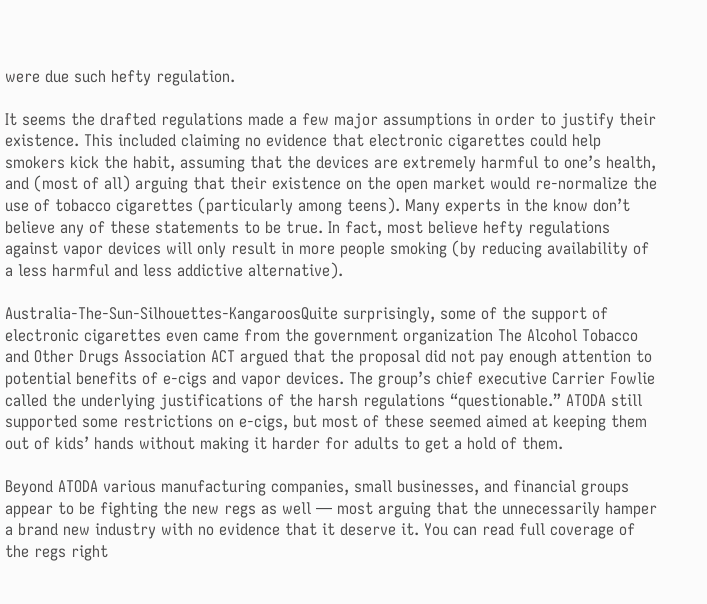were due such hefty regulation.

It seems the drafted regulations made a few major assumptions in order to justify their existence. This included claiming no evidence that electronic cigarettes could help smokers kick the habit, assuming that the devices are extremely harmful to one’s health, and (most of all) arguing that their existence on the open market would re-normalize the use of tobacco cigarettes (particularly among teens). Many experts in the know don’t believe any of these statements to be true. In fact, most believe hefty regulations against vapor devices will only result in more people smoking (by reducing availability of a less harmful and less addictive alternative).

Australia-The-Sun-Silhouettes-KangaroosQuite surprisingly, some of the support of electronic cigarettes even came from the government organization The Alcohol Tobacco and Other Drugs Association ACT argued that the proposal did not pay enough attention to potential benefits of e-cigs and vapor devices. The group’s chief executive Carrier Fowlie called the underlying justifications of the harsh regulations “questionable.” ATODA still supported some restrictions on e-cigs, but most of these seemed aimed at keeping them out of kids’ hands without making it harder for adults to get a hold of them.

Beyond ATODA various manufacturing companies, small businesses, and financial groups appear to be fighting the new regs as well — most arguing that the unnecessarily hamper a brand new industry with no evidence that it deserve it. You can read full coverage of the regs right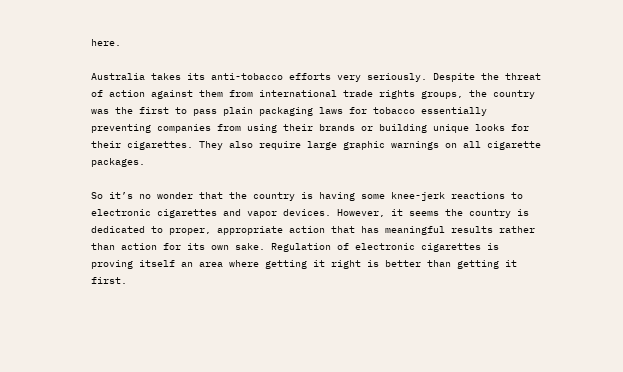here.

Australia takes its anti-tobacco efforts very seriously. Despite the threat of action against them from international trade rights groups, the country was the first to pass plain packaging laws for tobacco essentially preventing companies from using their brands or building unique looks for their cigarettes. They also require large graphic warnings on all cigarette packages.

So it’s no wonder that the country is having some knee-jerk reactions to electronic cigarettes and vapor devices. However, it seems the country is dedicated to proper, appropriate action that has meaningful results rather than action for its own sake. Regulation of electronic cigarettes is proving itself an area where getting it right is better than getting it first.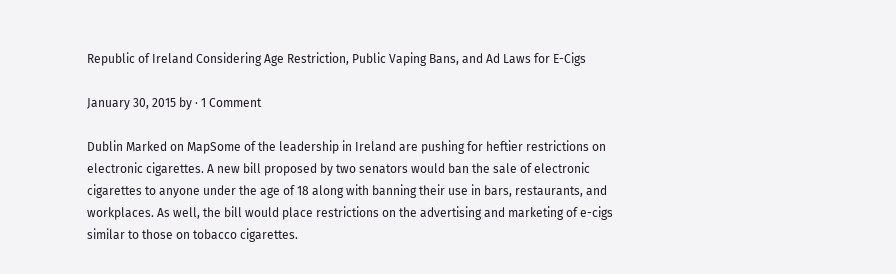Republic of Ireland Considering Age Restriction, Public Vaping Bans, and Ad Laws for E-Cigs

January 30, 2015 by · 1 Comment

Dublin Marked on MapSome of the leadership in Ireland are pushing for heftier restrictions on electronic cigarettes. A new bill proposed by two senators would ban the sale of electronic cigarettes to anyone under the age of 18 along with banning their use in bars, restaurants, and workplaces. As well, the bill would place restrictions on the advertising and marketing of e-cigs similar to those on tobacco cigarettes.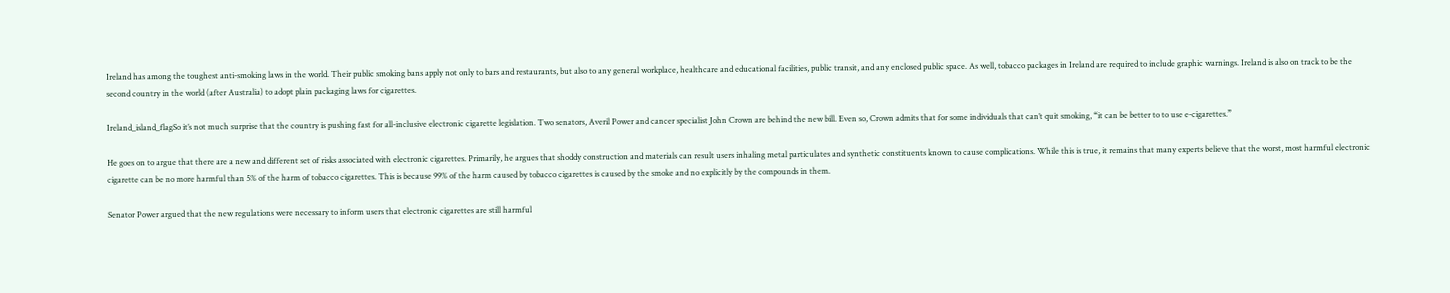Ireland has among the toughest anti-smoking laws in the world. Their public smoking bans apply not only to bars and restaurants, but also to any general workplace, healthcare and educational facilities, public transit, and any enclosed public space. As well, tobacco packages in Ireland are required to include graphic warnings. Ireland is also on track to be the second country in the world (after Australia) to adopt plain packaging laws for cigarettes.

Ireland_island_flagSo it’s not much surprise that the country is pushing fast for all-inclusive electronic cigarette legislation. Two senators, Averil Power and cancer specialist John Crown are behind the new bill. Even so, Crown admits that for some individuals that can’t quit smoking, “it can be better to to use e-cigarettes.”

He goes on to argue that there are a new and different set of risks associated with electronic cigarettes. Primarily, he argues that shoddy construction and materials can result users inhaling metal particulates and synthetic constituents known to cause complications. While this is true, it remains that many experts believe that the worst, most harmful electronic cigarette can be no more harmful than 5% of the harm of tobacco cigarettes. This is because 99% of the harm caused by tobacco cigarettes is caused by the smoke and no explicitly by the compounds in them.

Senator Power argued that the new regulations were necessary to inform users that electronic cigarettes are still harmful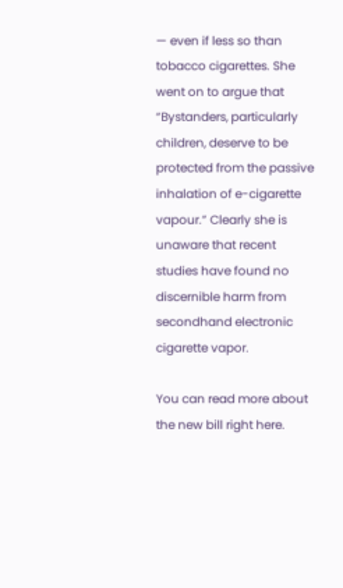— even if less so than tobacco cigarettes. She went on to argue that “Bystanders, particularly children, deserve to be protected from the passive inhalation of e-cigarette vapour.” Clearly she is unaware that recent studies have found no discernible harm from secondhand electronic cigarette vapor.

You can read more about the new bill right here.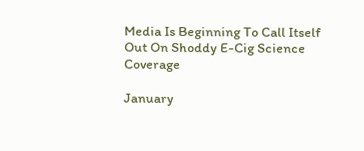Media Is Beginning To Call Itself Out On Shoddy E-Cig Science Coverage

January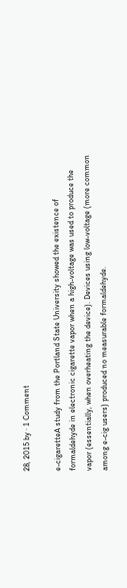28, 2015 by · 1 Comment

e-cigaretteA study from the Portland State University showed the existence of formaldehyde in electronic cigarette vapor when a high-voltage was used to produce the vapor (essentially, when overheating the device). Devices using low-voltage (more common among e-cig users) produced no measurable formaldehyde.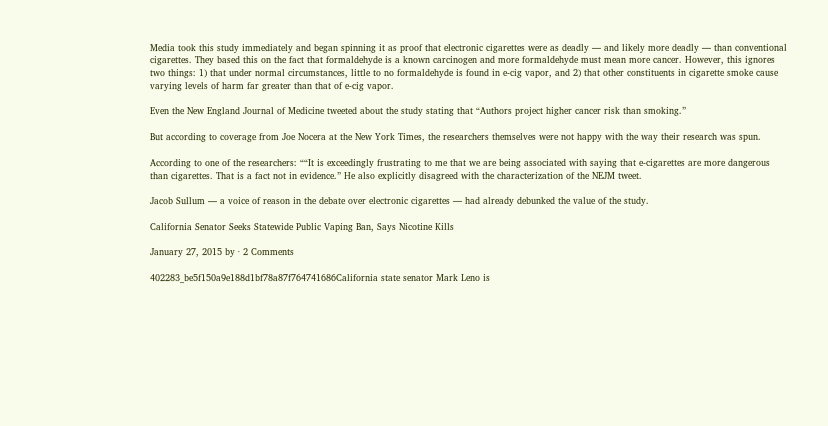Media took this study immediately and began spinning it as proof that electronic cigarettes were as deadly — and likely more deadly — than conventional cigarettes. They based this on the fact that formaldehyde is a known carcinogen and more formaldehyde must mean more cancer. However, this ignores two things: 1) that under normal circumstances, little to no formaldehyde is found in e-cig vapor, and 2) that other constituents in cigarette smoke cause varying levels of harm far greater than that of e-cig vapor.

Even the New England Journal of Medicine tweeted about the study stating that “Authors project higher cancer risk than smoking.”

But according to coverage from Joe Nocera at the New York Times, the researchers themselves were not happy with the way their research was spun.

According to one of the researchers: ““It is exceedingly frustrating to me that we are being associated with saying that e-cigarettes are more dangerous than cigarettes. That is a fact not in evidence.” He also explicitly disagreed with the characterization of the NEJM tweet.

Jacob Sullum — a voice of reason in the debate over electronic cigarettes — had already debunked the value of the study.

California Senator Seeks Statewide Public Vaping Ban, Says Nicotine Kills

January 27, 2015 by · 2 Comments

402283_be5f150a9e188d1bf78a87f764741686California state senator Mark Leno is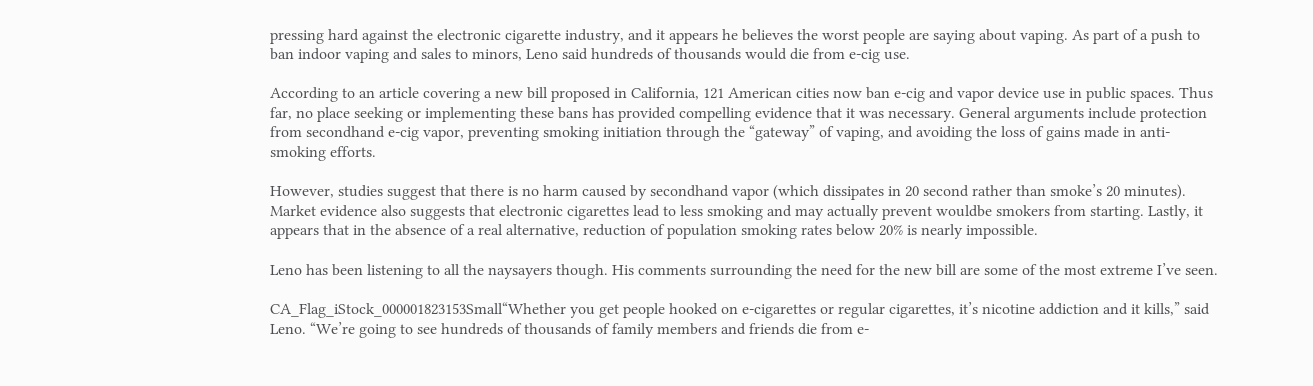pressing hard against the electronic cigarette industry, and it appears he believes the worst people are saying about vaping. As part of a push to ban indoor vaping and sales to minors, Leno said hundreds of thousands would die from e-cig use.

According to an article covering a new bill proposed in California, 121 American cities now ban e-cig and vapor device use in public spaces. Thus far, no place seeking or implementing these bans has provided compelling evidence that it was necessary. General arguments include protection from secondhand e-cig vapor, preventing smoking initiation through the “gateway” of vaping, and avoiding the loss of gains made in anti-smoking efforts.

However, studies suggest that there is no harm caused by secondhand vapor (which dissipates in 20 second rather than smoke’s 20 minutes). Market evidence also suggests that electronic cigarettes lead to less smoking and may actually prevent wouldbe smokers from starting. Lastly, it appears that in the absence of a real alternative, reduction of population smoking rates below 20% is nearly impossible.

Leno has been listening to all the naysayers though. His comments surrounding the need for the new bill are some of the most extreme I’ve seen.

CA_Flag_iStock_000001823153Small“Whether you get people hooked on e-cigarettes or regular cigarettes, it’s nicotine addiction and it kills,” said Leno. “We’re going to see hundreds of thousands of family members and friends die from e-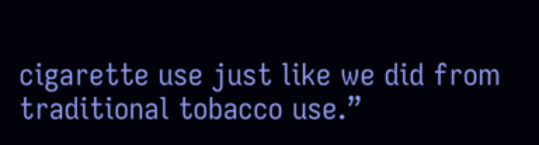cigarette use just like we did from traditional tobacco use.”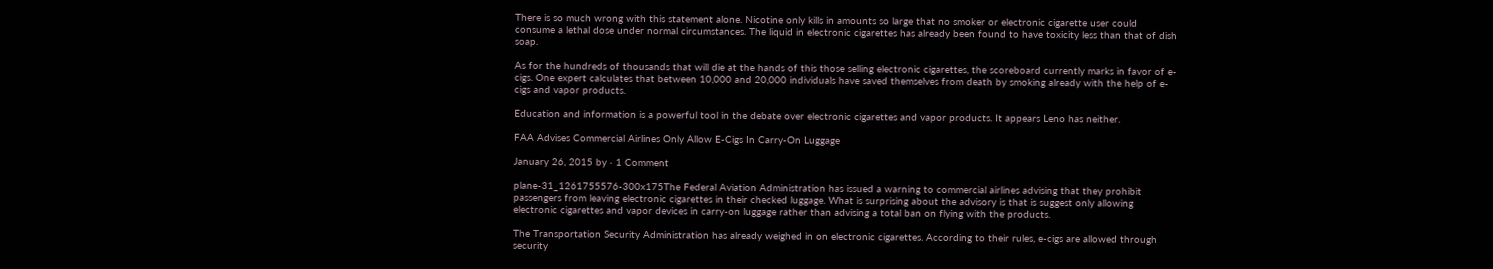There is so much wrong with this statement alone. Nicotine only kills in amounts so large that no smoker or electronic cigarette user could consume a lethal dose under normal circumstances. The liquid in electronic cigarettes has already been found to have toxicity less than that of dish soap.

As for the hundreds of thousands that will die at the hands of this those selling electronic cigarettes, the scoreboard currently marks in favor of e-cigs. One expert calculates that between 10,000 and 20,000 individuals have saved themselves from death by smoking already with the help of e-cigs and vapor products.

Education and information is a powerful tool in the debate over electronic cigarettes and vapor products. It appears Leno has neither.

FAA Advises Commercial Airlines Only Allow E-Cigs In Carry-On Luggage

January 26, 2015 by · 1 Comment

plane-31_1261755576-300x175The Federal Aviation Administration has issued a warning to commercial airlines advising that they prohibit passengers from leaving electronic cigarettes in their checked luggage. What is surprising about the advisory is that is suggest only allowing electronic cigarettes and vapor devices in carry-on luggage rather than advising a total ban on flying with the products.

The Transportation Security Administration has already weighed in on electronic cigarettes. According to their rules, e-cigs are allowed through security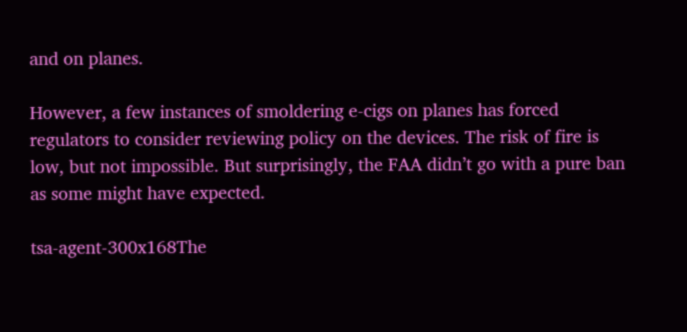and on planes.

However, a few instances of smoldering e-cigs on planes has forced regulators to consider reviewing policy on the devices. The risk of fire is low, but not impossible. But surprisingly, the FAA didn’t go with a pure ban as some might have expected.

tsa-agent-300x168The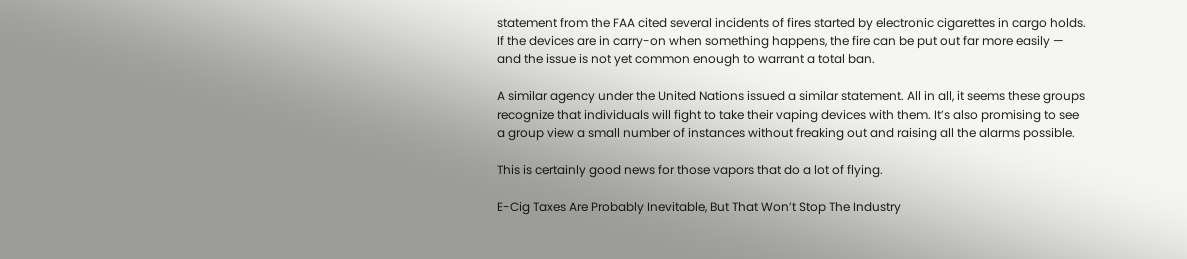statement from the FAA cited several incidents of fires started by electronic cigarettes in cargo holds. If the devices are in carry-on when something happens, the fire can be put out far more easily — and the issue is not yet common enough to warrant a total ban.

A similar agency under the United Nations issued a similar statement. All in all, it seems these groups recognize that individuals will fight to take their vaping devices with them. It’s also promising to see a group view a small number of instances without freaking out and raising all the alarms possible.

This is certainly good news for those vapors that do a lot of flying.

E-Cig Taxes Are Probably Inevitable, But That Won’t Stop The Industry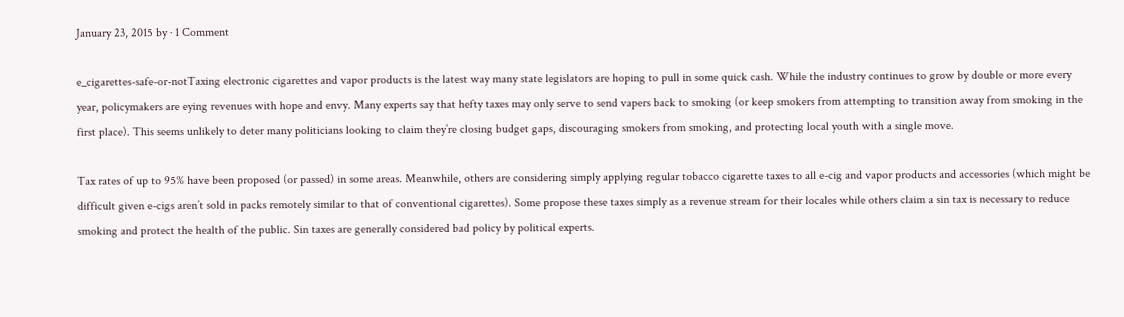January 23, 2015 by · 1 Comment

e_cigarettes-safe-or-notTaxing electronic cigarettes and vapor products is the latest way many state legislators are hoping to pull in some quick cash. While the industry continues to grow by double or more every year, policymakers are eying revenues with hope and envy. Many experts say that hefty taxes may only serve to send vapers back to smoking (or keep smokers from attempting to transition away from smoking in the first place). This seems unlikely to deter many politicians looking to claim they’re closing budget gaps, discouraging smokers from smoking, and protecting local youth with a single move.

Tax rates of up to 95% have been proposed (or passed) in some areas. Meanwhile, others are considering simply applying regular tobacco cigarette taxes to all e-cig and vapor products and accessories (which might be difficult given e-cigs aren’t sold in packs remotely similar to that of conventional cigarettes). Some propose these taxes simply as a revenue stream for their locales while others claim a sin tax is necessary to reduce smoking and protect the health of the public. Sin taxes are generally considered bad policy by political experts.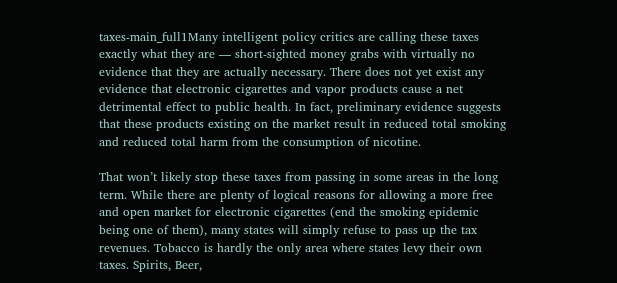taxes-main_full1Many intelligent policy critics are calling these taxes exactly what they are — short-sighted money grabs with virtually no evidence that they are actually necessary. There does not yet exist any evidence that electronic cigarettes and vapor products cause a net detrimental effect to public health. In fact, preliminary evidence suggests that these products existing on the market result in reduced total smoking and reduced total harm from the consumption of nicotine.

That won’t likely stop these taxes from passing in some areas in the long term. While there are plenty of logical reasons for allowing a more free and open market for electronic cigarettes (end the smoking epidemic being one of them), many states will simply refuse to pass up the tax revenues. Tobacco is hardly the only area where states levy their own taxes. Spirits, Beer,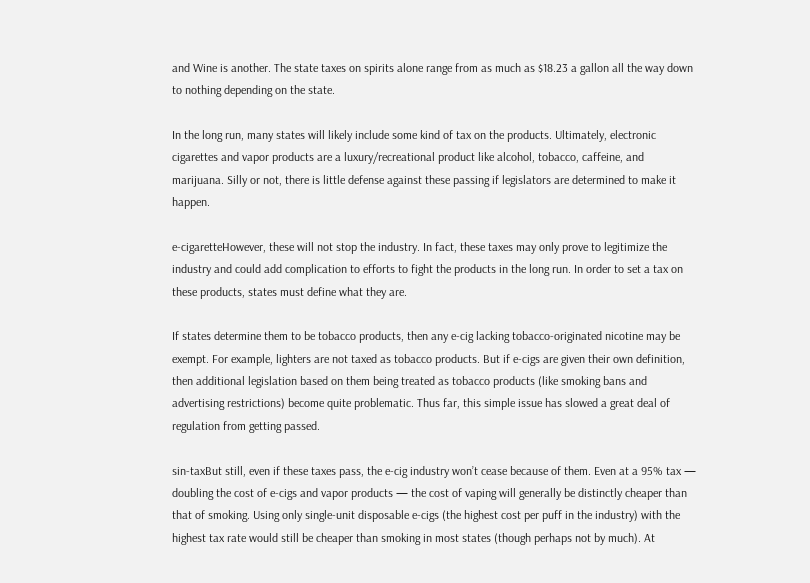and Wine is another. The state taxes on spirits alone range from as much as $18.23 a gallon all the way down to nothing depending on the state.

In the long run, many states will likely include some kind of tax on the products. Ultimately, electronic cigarettes and vapor products are a luxury/recreational product like alcohol, tobacco, caffeine, and marijuana. Silly or not, there is little defense against these passing if legislators are determined to make it happen.

e-cigaretteHowever, these will not stop the industry. In fact, these taxes may only prove to legitimize the industry and could add complication to efforts to fight the products in the long run. In order to set a tax on these products, states must define what they are.

If states determine them to be tobacco products, then any e-cig lacking tobacco-originated nicotine may be exempt. For example, lighters are not taxed as tobacco products. But if e-cigs are given their own definition, then additional legislation based on them being treated as tobacco products (like smoking bans and advertising restrictions) become quite problematic. Thus far, this simple issue has slowed a great deal of regulation from getting passed.

sin-taxBut still, even if these taxes pass, the e-cig industry won’t cease because of them. Even at a 95% tax — doubling the cost of e-cigs and vapor products — the cost of vaping will generally be distinctly cheaper than that of smoking. Using only single-unit disposable e-cigs (the highest cost per puff in the industry) with the highest tax rate would still be cheaper than smoking in most states (though perhaps not by much). At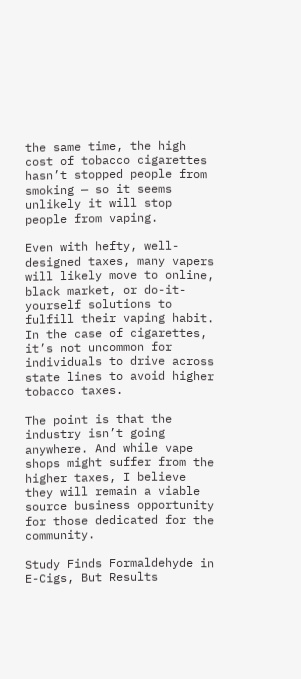the same time, the high cost of tobacco cigarettes hasn’t stopped people from smoking — so it seems unlikely it will stop people from vaping.

Even with hefty, well-designed taxes, many vapers will likely move to online, black market, or do-it-yourself solutions to fulfill their vaping habit. In the case of cigarettes, it’s not uncommon for individuals to drive across state lines to avoid higher tobacco taxes.

The point is that the industry isn’t going anywhere. And while vape shops might suffer from the higher taxes, I believe they will remain a viable source business opportunity for those dedicated for the community.

Study Finds Formaldehyde in E-Cigs, But Results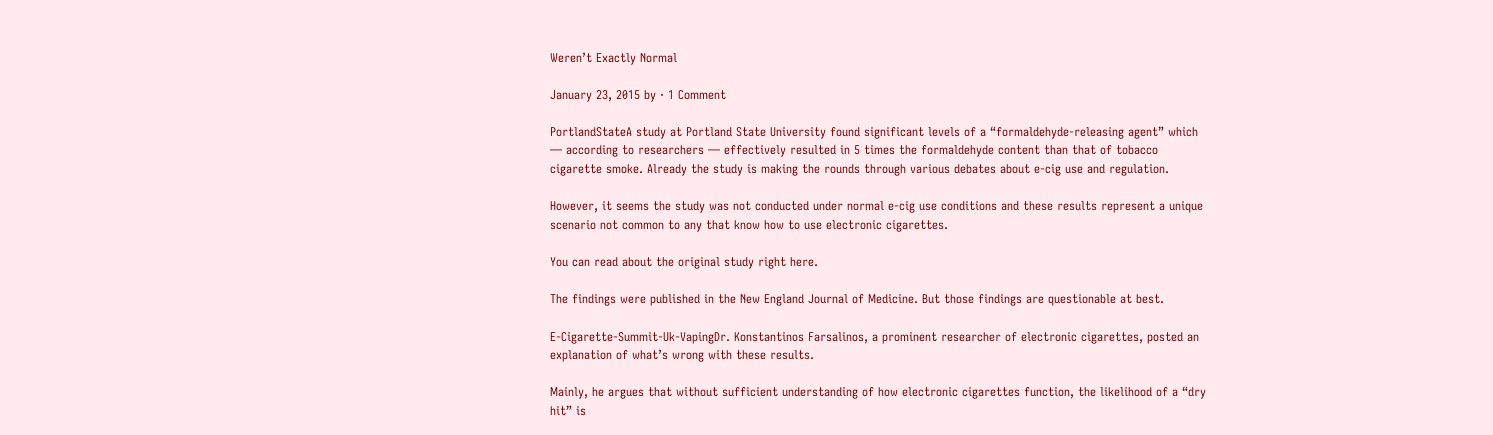Weren’t Exactly Normal

January 23, 2015 by · 1 Comment

PortlandStateA study at Portland State University found significant levels of a “formaldehyde-releasing agent” which — according to researchers — effectively resulted in 5 times the formaldehyde content than that of tobacco cigarette smoke. Already the study is making the rounds through various debates about e-cig use and regulation.

However, it seems the study was not conducted under normal e-cig use conditions and these results represent a unique scenario not common to any that know how to use electronic cigarettes.

You can read about the original study right here.

The findings were published in the New England Journal of Medicine. But those findings are questionable at best.

E-Cigarette-Summit-Uk-VapingDr. Konstantinos Farsalinos, a prominent researcher of electronic cigarettes, posted an explanation of what’s wrong with these results.

Mainly, he argues that without sufficient understanding of how electronic cigarettes function, the likelihood of a “dry hit” is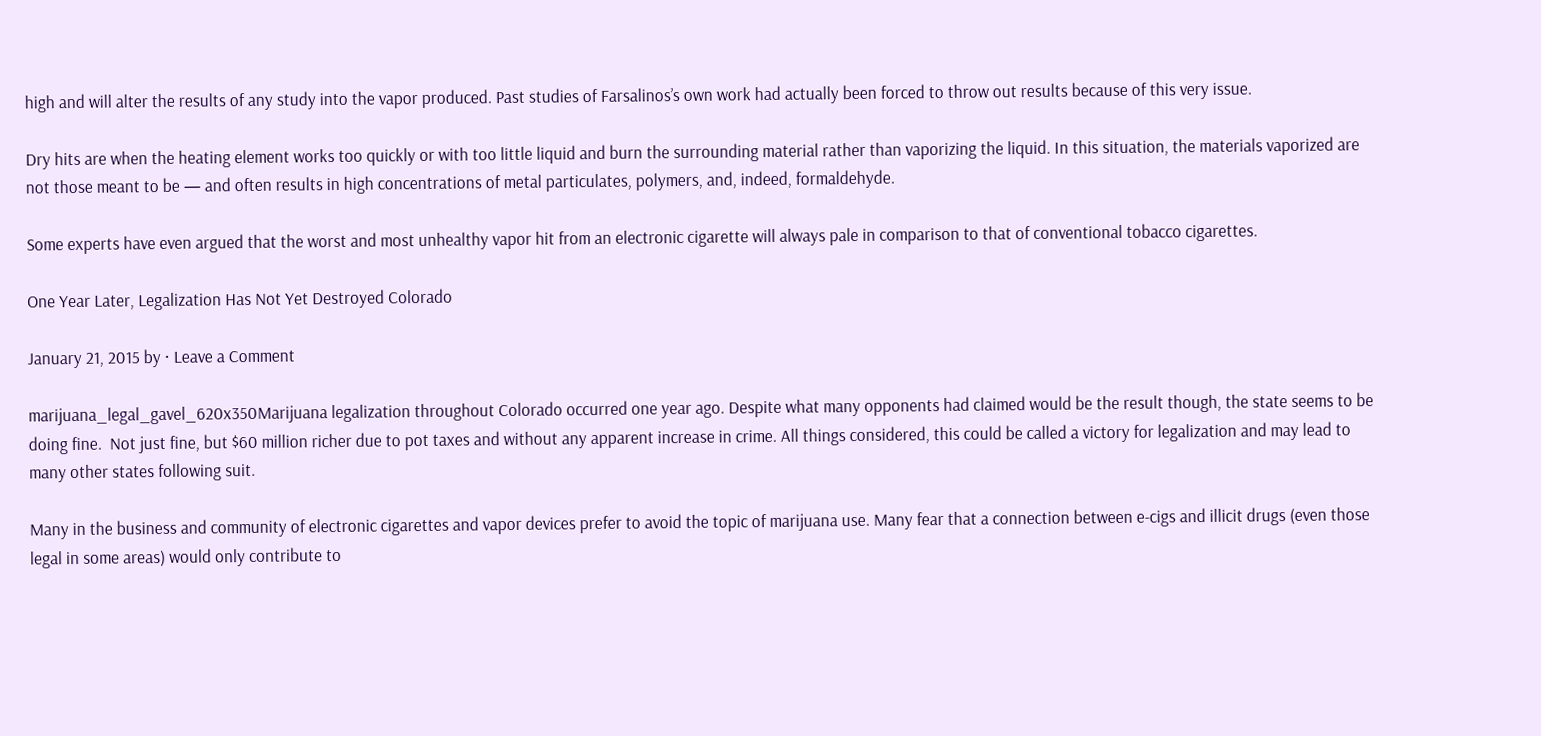high and will alter the results of any study into the vapor produced. Past studies of Farsalinos’s own work had actually been forced to throw out results because of this very issue.

Dry hits are when the heating element works too quickly or with too little liquid and burn the surrounding material rather than vaporizing the liquid. In this situation, the materials vaporized are not those meant to be — and often results in high concentrations of metal particulates, polymers, and, indeed, formaldehyde.

Some experts have even argued that the worst and most unhealthy vapor hit from an electronic cigarette will always pale in comparison to that of conventional tobacco cigarettes.

One Year Later, Legalization Has Not Yet Destroyed Colorado

January 21, 2015 by · Leave a Comment

marijuana_legal_gavel_620x350Marijuana legalization throughout Colorado occurred one year ago. Despite what many opponents had claimed would be the result though, the state seems to be doing fine.  Not just fine, but $60 million richer due to pot taxes and without any apparent increase in crime. All things considered, this could be called a victory for legalization and may lead to many other states following suit.

Many in the business and community of electronic cigarettes and vapor devices prefer to avoid the topic of marijuana use. Many fear that a connection between e-cigs and illicit drugs (even those legal in some areas) would only contribute to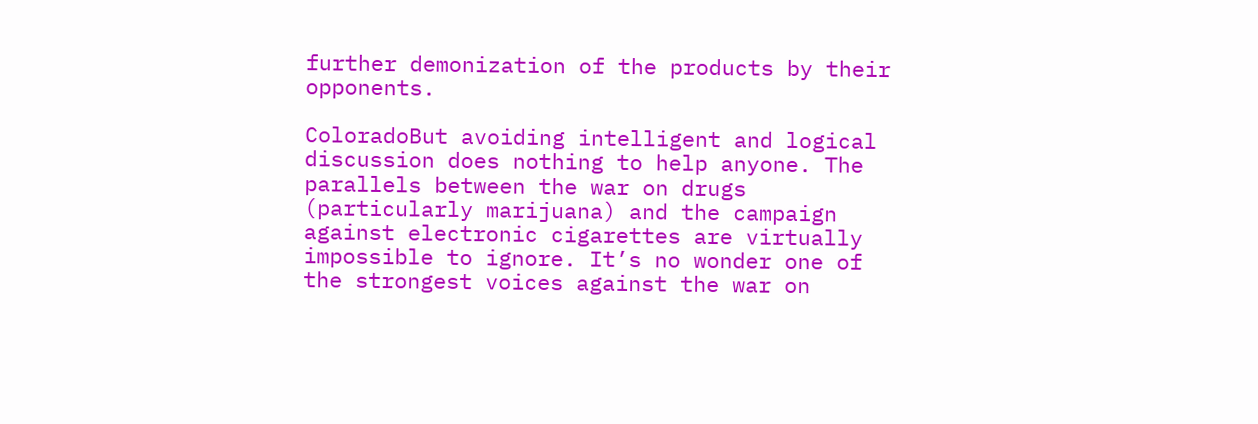further demonization of the products by their opponents.

ColoradoBut avoiding intelligent and logical discussion does nothing to help anyone. The parallels between the war on drugs (particularly marijuana) and the campaign against electronic cigarettes are virtually impossible to ignore. It’s no wonder one of the strongest voices against the war on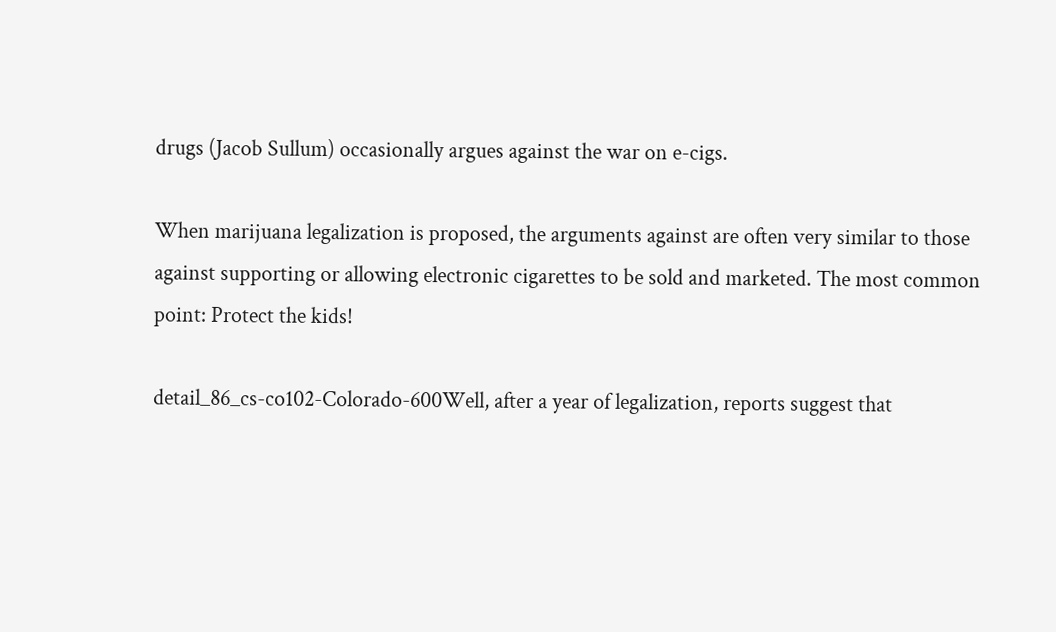drugs (Jacob Sullum) occasionally argues against the war on e-cigs.

When marijuana legalization is proposed, the arguments against are often very similar to those against supporting or allowing electronic cigarettes to be sold and marketed. The most common point: Protect the kids!

detail_86_cs-co102-Colorado-600Well, after a year of legalization, reports suggest that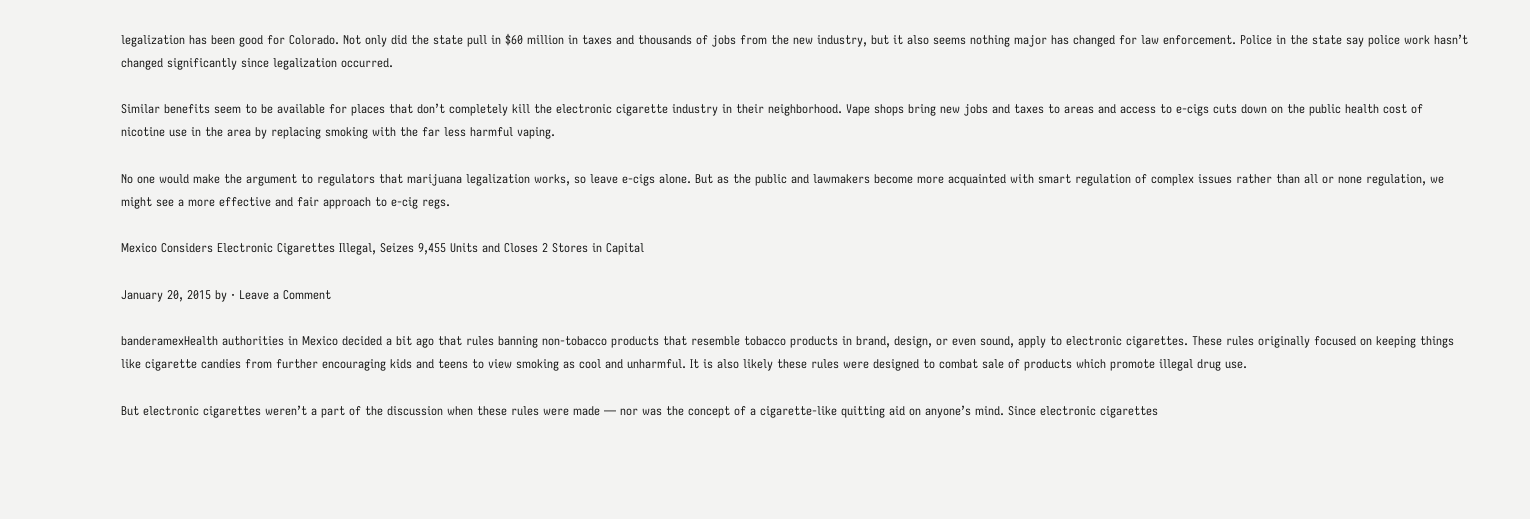legalization has been good for Colorado. Not only did the state pull in $60 million in taxes and thousands of jobs from the new industry, but it also seems nothing major has changed for law enforcement. Police in the state say police work hasn’t changed significantly since legalization occurred.

Similar benefits seem to be available for places that don’t completely kill the electronic cigarette industry in their neighborhood. Vape shops bring new jobs and taxes to areas and access to e-cigs cuts down on the public health cost of nicotine use in the area by replacing smoking with the far less harmful vaping.

No one would make the argument to regulators that marijuana legalization works, so leave e-cigs alone. But as the public and lawmakers become more acquainted with smart regulation of complex issues rather than all or none regulation, we might see a more effective and fair approach to e-cig regs.

Mexico Considers Electronic Cigarettes Illegal, Seizes 9,455 Units and Closes 2 Stores in Capital

January 20, 2015 by · Leave a Comment

banderamexHealth authorities in Mexico decided a bit ago that rules banning non-tobacco products that resemble tobacco products in brand, design, or even sound, apply to electronic cigarettes. These rules originally focused on keeping things like cigarette candies from further encouraging kids and teens to view smoking as cool and unharmful. It is also likely these rules were designed to combat sale of products which promote illegal drug use.

But electronic cigarettes weren’t a part of the discussion when these rules were made — nor was the concept of a cigarette-like quitting aid on anyone’s mind. Since electronic cigarettes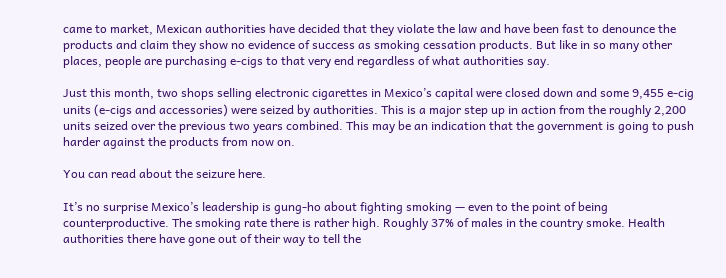came to market, Mexican authorities have decided that they violate the law and have been fast to denounce the products and claim they show no evidence of success as smoking cessation products. But like in so many other places, people are purchasing e-cigs to that very end regardless of what authorities say.

Just this month, two shops selling electronic cigarettes in Mexico’s capital were closed down and some 9,455 e-cig units (e-cigs and accessories) were seized by authorities. This is a major step up in action from the roughly 2,200 units seized over the previous two years combined. This may be an indication that the government is going to push harder against the products from now on.

You can read about the seizure here.

It’s no surprise Mexico’s leadership is gung-ho about fighting smoking — even to the point of being counterproductive. The smoking rate there is rather high. Roughly 37% of males in the country smoke. Health authorities there have gone out of their way to tell the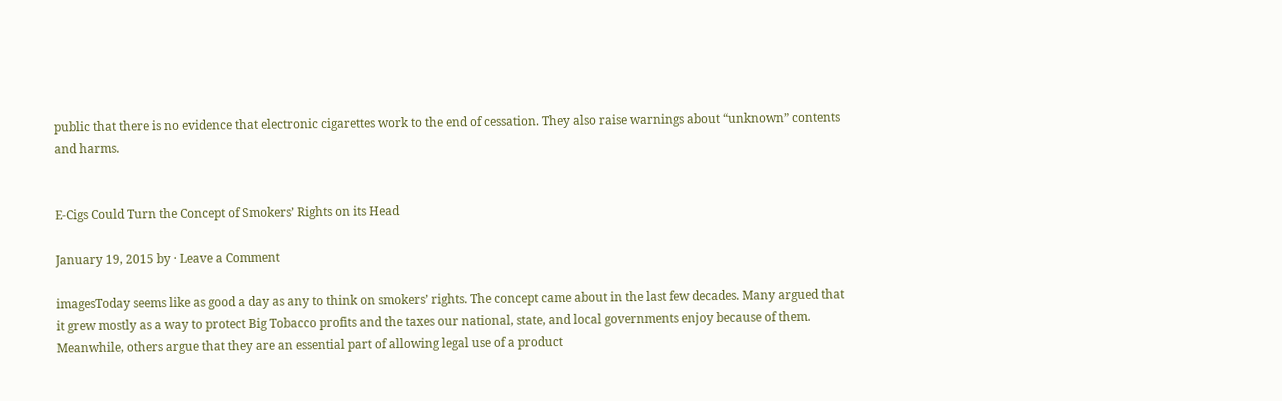public that there is no evidence that electronic cigarettes work to the end of cessation. They also raise warnings about “unknown” contents and harms.


E-Cigs Could Turn the Concept of Smokers’ Rights on its Head

January 19, 2015 by · Leave a Comment

imagesToday seems like as good a day as any to think on smokers’ rights. The concept came about in the last few decades. Many argued that it grew mostly as a way to protect Big Tobacco profits and the taxes our national, state, and local governments enjoy because of them. Meanwhile, others argue that they are an essential part of allowing legal use of a product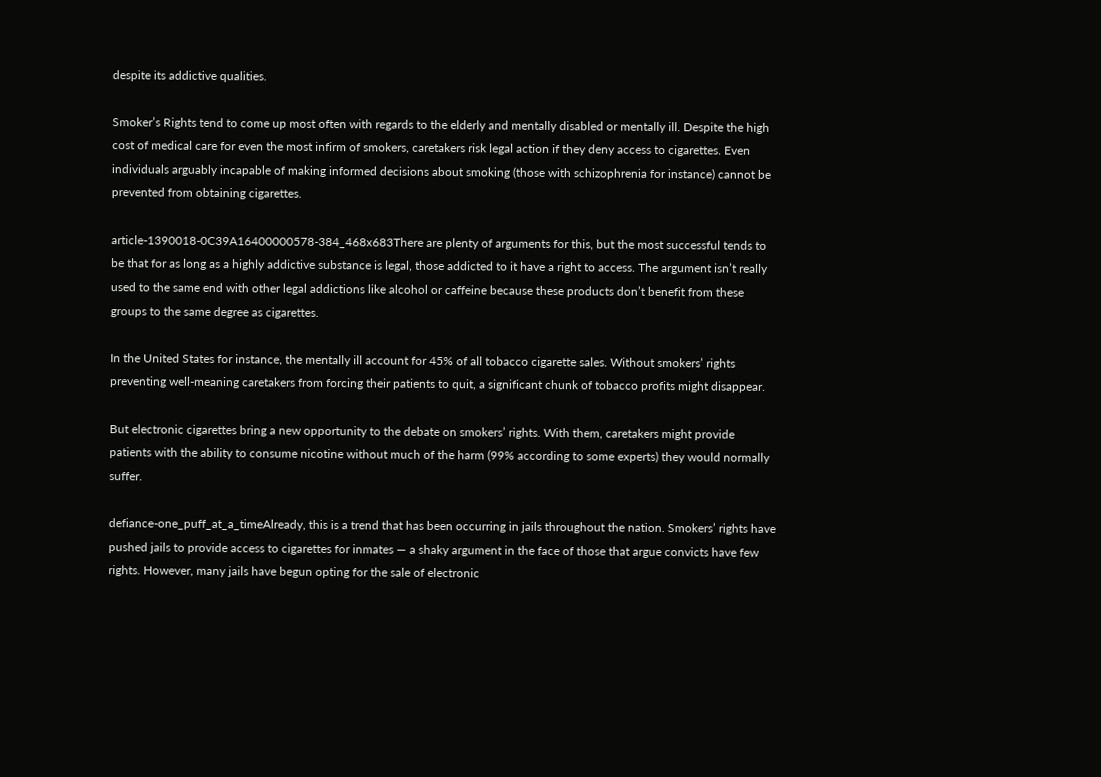despite its addictive qualities.

Smoker’s Rights tend to come up most often with regards to the elderly and mentally disabled or mentally ill. Despite the high cost of medical care for even the most infirm of smokers, caretakers risk legal action if they deny access to cigarettes. Even individuals arguably incapable of making informed decisions about smoking (those with schizophrenia for instance) cannot be prevented from obtaining cigarettes.

article-1390018-0C39A16400000578-384_468x683There are plenty of arguments for this, but the most successful tends to be that for as long as a highly addictive substance is legal, those addicted to it have a right to access. The argument isn’t really used to the same end with other legal addictions like alcohol or caffeine because these products don’t benefit from these groups to the same degree as cigarettes.

In the United States for instance, the mentally ill account for 45% of all tobacco cigarette sales. Without smokers’ rights preventing well-meaning caretakers from forcing their patients to quit, a significant chunk of tobacco profits might disappear.

But electronic cigarettes bring a new opportunity to the debate on smokers’ rights. With them, caretakers might provide patients with the ability to consume nicotine without much of the harm (99% according to some experts) they would normally suffer.

defiance-one_puff_at_a_timeAlready, this is a trend that has been occurring in jails throughout the nation. Smokers’ rights have pushed jails to provide access to cigarettes for inmates — a shaky argument in the face of those that argue convicts have few rights. However, many jails have begun opting for the sale of electronic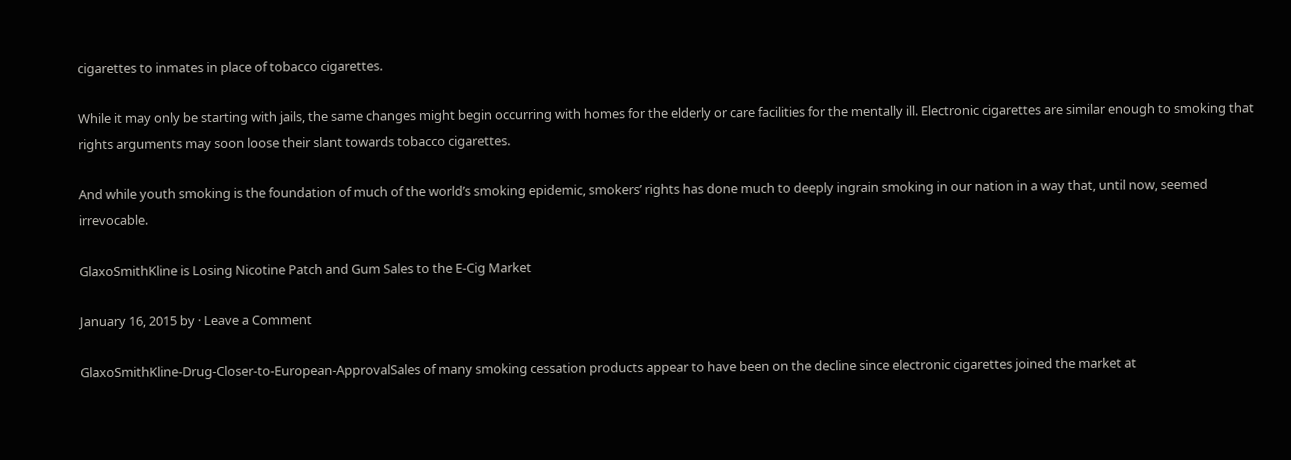cigarettes to inmates in place of tobacco cigarettes.

While it may only be starting with jails, the same changes might begin occurring with homes for the elderly or care facilities for the mentally ill. Electronic cigarettes are similar enough to smoking that rights arguments may soon loose their slant towards tobacco cigarettes.

And while youth smoking is the foundation of much of the world’s smoking epidemic, smokers’ rights has done much to deeply ingrain smoking in our nation in a way that, until now, seemed irrevocable.

GlaxoSmithKline is Losing Nicotine Patch and Gum Sales to the E-Cig Market

January 16, 2015 by · Leave a Comment

GlaxoSmithKline-Drug-Closer-to-European-ApprovalSales of many smoking cessation products appear to have been on the decline since electronic cigarettes joined the market at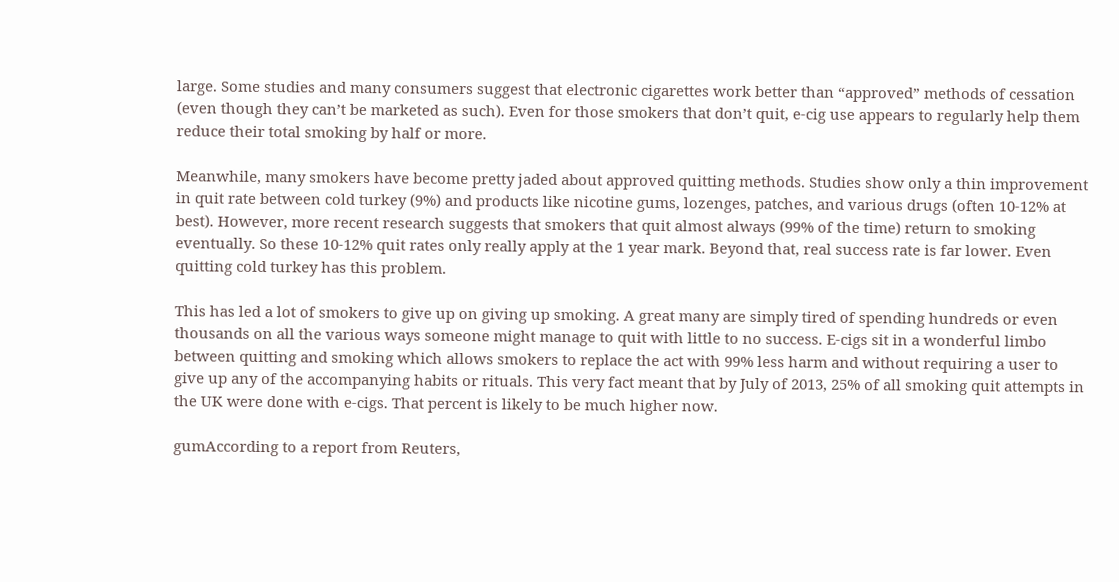large. Some studies and many consumers suggest that electronic cigarettes work better than “approved” methods of cessation (even though they can’t be marketed as such). Even for those smokers that don’t quit, e-cig use appears to regularly help them reduce their total smoking by half or more.

Meanwhile, many smokers have become pretty jaded about approved quitting methods. Studies show only a thin improvement in quit rate between cold turkey (9%) and products like nicotine gums, lozenges, patches, and various drugs (often 10-12% at best). However, more recent research suggests that smokers that quit almost always (99% of the time) return to smoking eventually. So these 10-12% quit rates only really apply at the 1 year mark. Beyond that, real success rate is far lower. Even quitting cold turkey has this problem.

This has led a lot of smokers to give up on giving up smoking. A great many are simply tired of spending hundreds or even thousands on all the various ways someone might manage to quit with little to no success. E-cigs sit in a wonderful limbo between quitting and smoking which allows smokers to replace the act with 99% less harm and without requiring a user to give up any of the accompanying habits or rituals. This very fact meant that by July of 2013, 25% of all smoking quit attempts in the UK were done with e-cigs. That percent is likely to be much higher now.

gumAccording to a report from Reuters,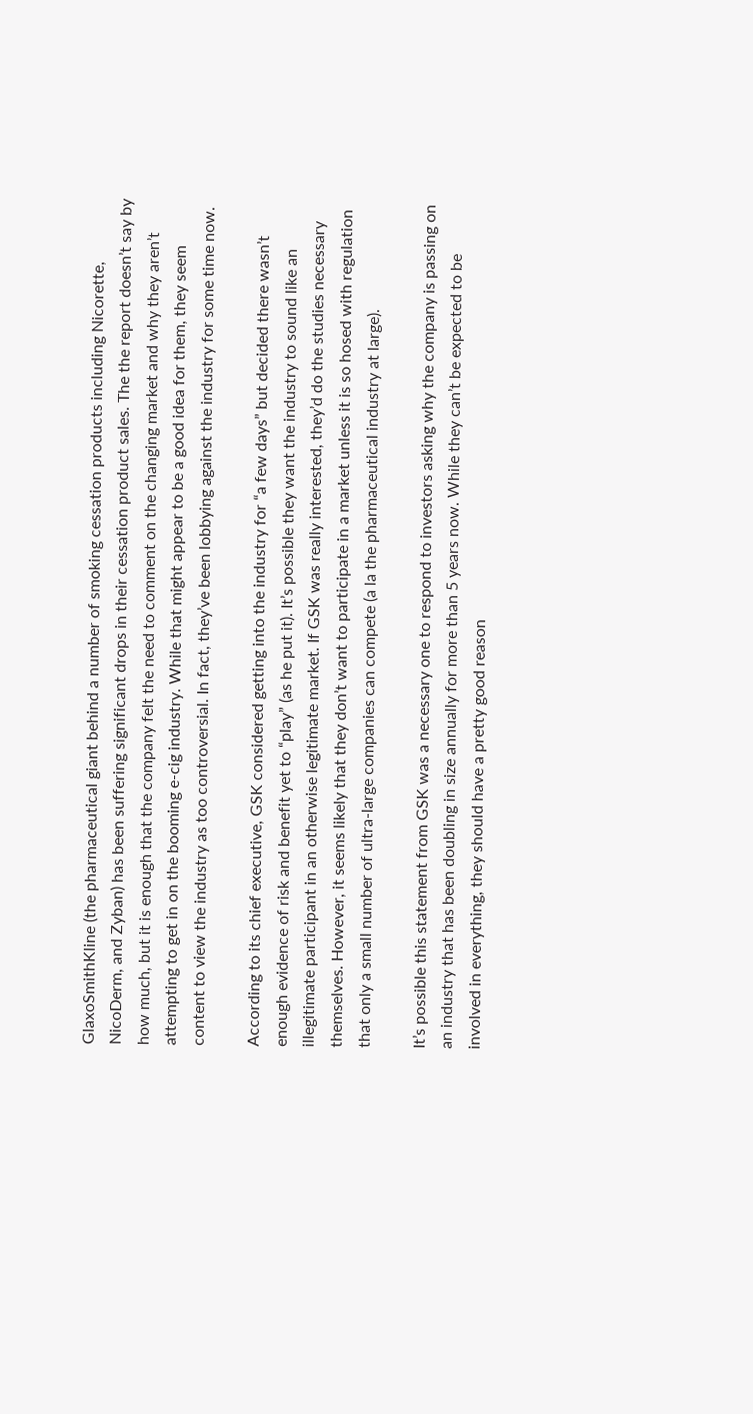GlaxoSmithKline (the pharmaceutical giant behind a number of smoking cessation products including Nicorette, NicoDerm, and Zyban) has been suffering significant drops in their cessation product sales. The the report doesn’t say by how much, but it is enough that the company felt the need to comment on the changing market and why they aren’t attempting to get in on the booming e-cig industry. While that might appear to be a good idea for them, they seem content to view the industry as too controversial. In fact, they’ve been lobbying against the industry for some time now.

According to its chief executive, GSK considered getting into the industry for “a few days” but decided there wasn’t enough evidence of risk and benefit yet to “play” (as he put it). It’s possible they want the industry to sound like an illegitimate participant in an otherwise legitimate market. If GSK was really interested, they’d do the studies necessary themselves. However, it seems likely that they don’t want to participate in a market unless it is so hosed with regulation that only a small number of ultra-large companies can compete (a la the pharmaceutical industry at large).

It’s possible this statement from GSK was a necessary one to respond to investors asking why the company is passing on an industry that has been doubling in size annually for more than 5 years now. While they can’t be expected to be involved in everything, they should have a pretty good reason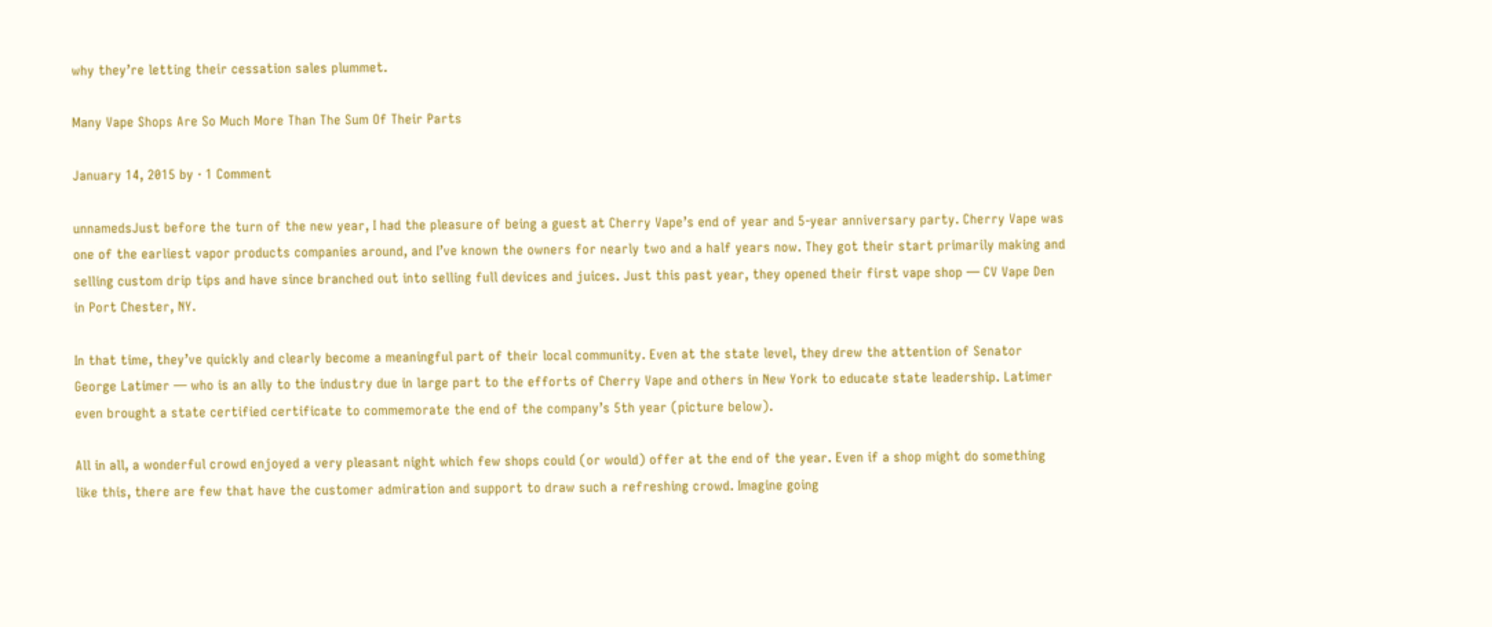why they’re letting their cessation sales plummet.

Many Vape Shops Are So Much More Than The Sum Of Their Parts

January 14, 2015 by · 1 Comment

unnamedsJust before the turn of the new year, I had the pleasure of being a guest at Cherry Vape’s end of year and 5-year anniversary party. Cherry Vape was one of the earliest vapor products companies around, and I’ve known the owners for nearly two and a half years now. They got their start primarily making and selling custom drip tips and have since branched out into selling full devices and juices. Just this past year, they opened their first vape shop — CV Vape Den in Port Chester, NY.

In that time, they’ve quickly and clearly become a meaningful part of their local community. Even at the state level, they drew the attention of Senator George Latimer — who is an ally to the industry due in large part to the efforts of Cherry Vape and others in New York to educate state leadership. Latimer even brought a state certified certificate to commemorate the end of the company’s 5th year (picture below).

All in all, a wonderful crowd enjoyed a very pleasant night which few shops could (or would) offer at the end of the year. Even if a shop might do something like this, there are few that have the customer admiration and support to draw such a refreshing crowd. Imagine going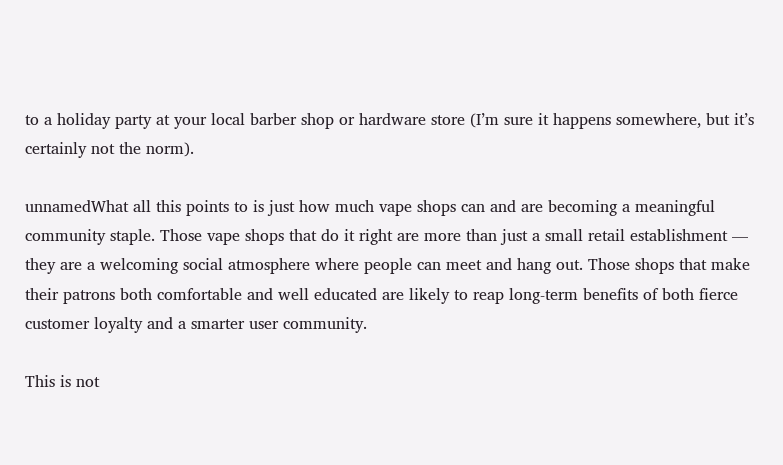to a holiday party at your local barber shop or hardware store (I’m sure it happens somewhere, but it’s certainly not the norm).

unnamedWhat all this points to is just how much vape shops can and are becoming a meaningful community staple. Those vape shops that do it right are more than just a small retail establishment — they are a welcoming social atmosphere where people can meet and hang out. Those shops that make their patrons both comfortable and well educated are likely to reap long-term benefits of both fierce customer loyalty and a smarter user community.

This is not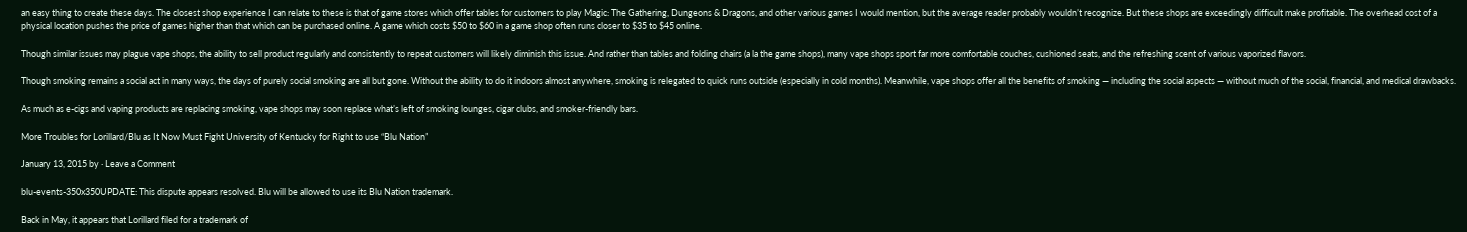an easy thing to create these days. The closest shop experience I can relate to these is that of game stores which offer tables for customers to play Magic: The Gathering, Dungeons & Dragons, and other various games I would mention, but the average reader probably wouldn’t recognize. But these shops are exceedingly difficult make profitable. The overhead cost of a physical location pushes the price of games higher than that which can be purchased online. A game which costs $50 to $60 in a game shop often runs closer to $35 to $45 online.

Though similar issues may plague vape shops, the ability to sell product regularly and consistently to repeat customers will likely diminish this issue. And rather than tables and folding chairs (a la the game shops), many vape shops sport far more comfortable couches, cushioned seats, and the refreshing scent of various vaporized flavors.

Though smoking remains a social act in many ways, the days of purely social smoking are all but gone. Without the ability to do it indoors almost anywhere, smoking is relegated to quick runs outside (especially in cold months). Meanwhile, vape shops offer all the benefits of smoking — including the social aspects — without much of the social, financial, and medical drawbacks.

As much as e-cigs and vaping products are replacing smoking, vape shops may soon replace what’s left of smoking lounges, cigar clubs, and smoker-friendly bars.

More Troubles for Lorillard/Blu as It Now Must Fight University of Kentucky for Right to use “Blu Nation”

January 13, 2015 by · Leave a Comment

blu-events-350x350UPDATE: This dispute appears resolved. Blu will be allowed to use its Blu Nation trademark.

Back in May, it appears that Lorillard filed for a trademark of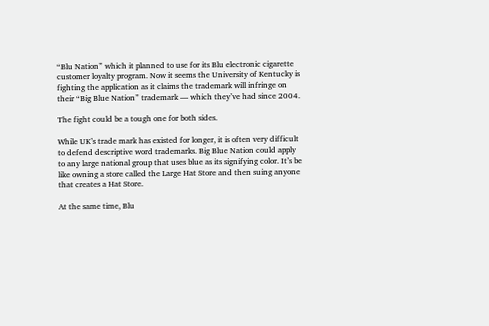“Blu Nation” which it planned to use for its Blu electronic cigarette customer loyalty program. Now it seems the University of Kentucky is fighting the application as it claims the trademark will infringe on their “Big Blue Nation” trademark — which they’ve had since 2004.

The fight could be a tough one for both sides.

While UK’s trade mark has existed for longer, it is often very difficult to defend descriptive word trademarks. Big Blue Nation could apply to any large national group that uses blue as its signifying color. It’s be like owning a store called the Large Hat Store and then suing anyone that creates a Hat Store.

At the same time, Blu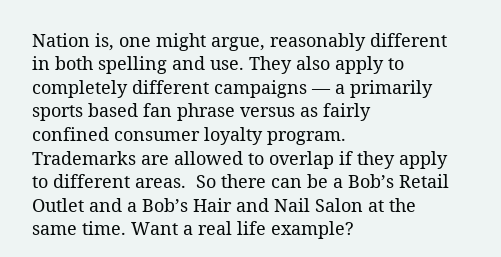Nation is, one might argue, reasonably different in both spelling and use. They also apply to completely different campaigns — a primarily sports based fan phrase versus as fairly confined consumer loyalty program. Trademarks are allowed to overlap if they apply to different areas.  So there can be a Bob’s Retail Outlet and a Bob’s Hair and Nail Salon at the same time. Want a real life example?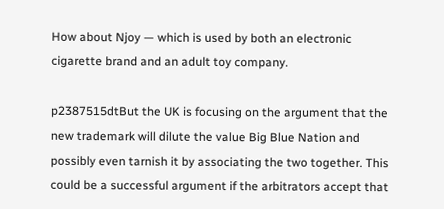How about Njoy — which is used by both an electronic cigarette brand and an adult toy company.

p2387515dtBut the UK is focusing on the argument that the new trademark will dilute the value Big Blue Nation and possibly even tarnish it by associating the two together. This could be a successful argument if the arbitrators accept that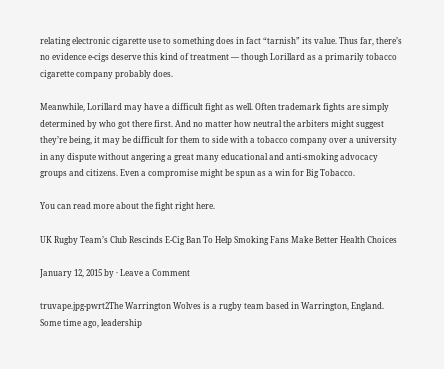relating electronic cigarette use to something does in fact “tarnish” its value. Thus far, there’s no evidence e-cigs deserve this kind of treatment — though Lorillard as a primarily tobacco cigarette company probably does.

Meanwhile, Lorillard may have a difficult fight as well. Often trademark fights are simply determined by who got there first. And no matter how neutral the arbiters might suggest they’re being, it may be difficult for them to side with a tobacco company over a university in any dispute without angering a great many educational and anti-smoking advocacy groups and citizens. Even a compromise might be spun as a win for Big Tobacco.

You can read more about the fight right here.

UK Rugby Team’s Club Rescinds E-Cig Ban To Help Smoking Fans Make Better Health Choices

January 12, 2015 by · Leave a Comment

truvape.jpg-pwrt2The Warrington Wolves is a rugby team based in Warrington, England. Some time ago, leadership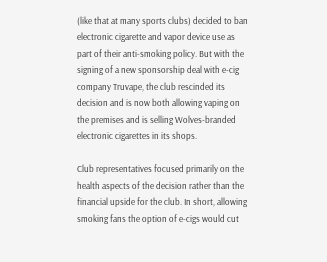(like that at many sports clubs) decided to ban electronic cigarette and vapor device use as part of their anti-smoking policy. But with the signing of a new sponsorship deal with e-cig company Truvape, the club rescinded its decision and is now both allowing vaping on the premises and is selling Wolves-branded electronic cigarettes in its shops.

Club representatives focused primarily on the health aspects of the decision rather than the financial upside for the club. In short, allowing smoking fans the option of e-cigs would cut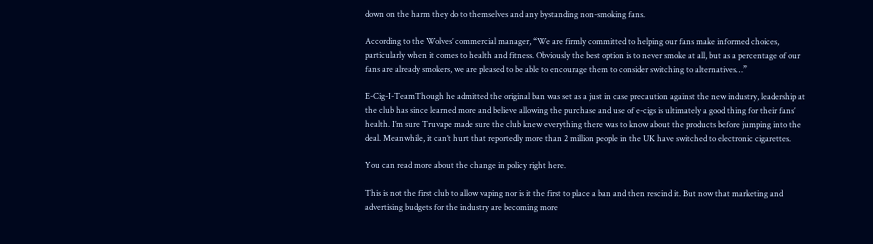down on the harm they do to themselves and any bystanding non-smoking fans.

According to the Wolves’ commercial manager, “We are firmly committed to helping our fans make informed choices, particularly when it comes to health and fitness. Obviously the best option is to never smoke at all, but as a percentage of our fans are already smokers, we are pleased to be able to encourage them to consider switching to alternatives…”

E-Cig-I-TeamThough he admitted the original ban was set as a just in case precaution against the new industry, leadership at the club has since learned more and believe allowing the purchase and use of e-cigs is ultimately a good thing for their fans’ health. I’m sure Truvape made sure the club knew everything there was to know about the products before jumping into the deal. Meanwhile, it can’t hurt that reportedly more than 2 million people in the UK have switched to electronic cigarettes.

You can read more about the change in policy right here.

This is not the first club to allow vaping nor is it the first to place a ban and then rescind it. But now that marketing and advertising budgets for the industry are becoming more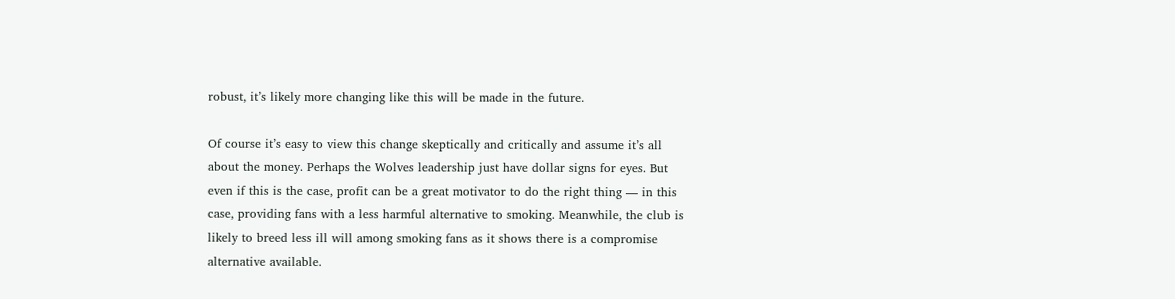robust, it’s likely more changing like this will be made in the future.

Of course it’s easy to view this change skeptically and critically and assume it’s all about the money. Perhaps the Wolves leadership just have dollar signs for eyes. But even if this is the case, profit can be a great motivator to do the right thing — in this case, providing fans with a less harmful alternative to smoking. Meanwhile, the club is likely to breed less ill will among smoking fans as it shows there is a compromise alternative available.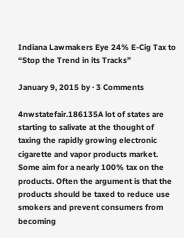Indiana Lawmakers Eye 24% E-Cig Tax to “Stop the Trend in its Tracks”

January 9, 2015 by · 3 Comments

4nwstatefair.186135A lot of states are starting to salivate at the thought of taxing the rapidly growing electronic cigarette and vapor products market. Some aim for a nearly 100% tax on the products. Often the argument is that the products should be taxed to reduce use smokers and prevent consumers from becoming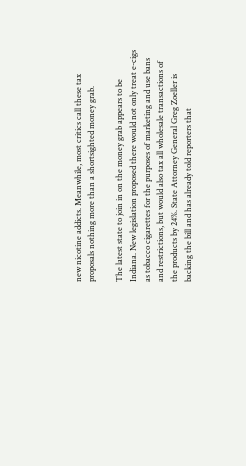new nicotine addicts. Meanwhile, most critics call these tax proposals nothing more than a shortsighted money grab.

The latest state to join in on the money grab appears to be Indiana. New legislation proposed there would not only treat e-cigs as tobacco cigarettes for the purposes of marketing and use bans and restrictions, but would also tax all wholesale transactions of the products by 24%. State Attorney General Greg Zoeller is backing the bill and has already told reporters that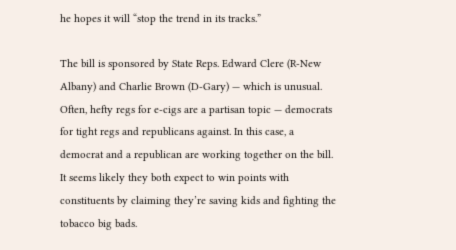he hopes it will “stop the trend in its tracks.”

The bill is sponsored by State Reps. Edward Clere (R-New Albany) and Charlie Brown (D-Gary) — which is unusual. Often, hefty regs for e-cigs are a partisan topic — democrats for tight regs and republicans against. In this case, a democrat and a republican are working together on the bill. It seems likely they both expect to win points with constituents by claiming they’re saving kids and fighting the tobacco big bads.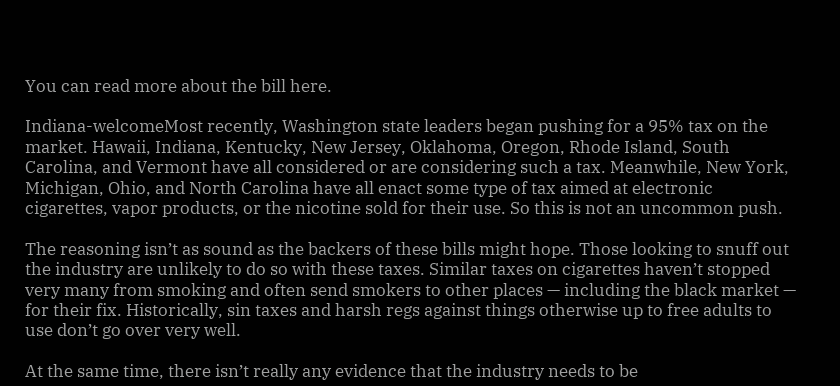You can read more about the bill here.

Indiana-welcomeMost recently, Washington state leaders began pushing for a 95% tax on the market. Hawaii, Indiana, Kentucky, New Jersey, Oklahoma, Oregon, Rhode Island, South Carolina, and Vermont have all considered or are considering such a tax. Meanwhile, New York, Michigan, Ohio, and North Carolina have all enact some type of tax aimed at electronic cigarettes, vapor products, or the nicotine sold for their use. So this is not an uncommon push.

The reasoning isn’t as sound as the backers of these bills might hope. Those looking to snuff out the industry are unlikely to do so with these taxes. Similar taxes on cigarettes haven’t stopped very many from smoking and often send smokers to other places — including the black market — for their fix. Historically, sin taxes and harsh regs against things otherwise up to free adults to use don’t go over very well.

At the same time, there isn’t really any evidence that the industry needs to be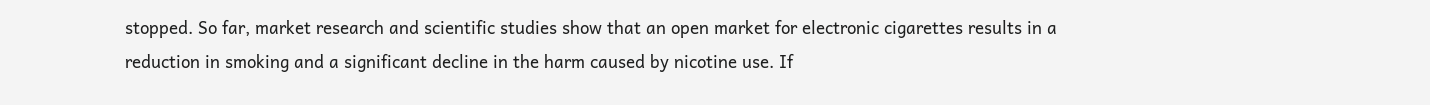stopped. So far, market research and scientific studies show that an open market for electronic cigarettes results in a reduction in smoking and a significant decline in the harm caused by nicotine use. If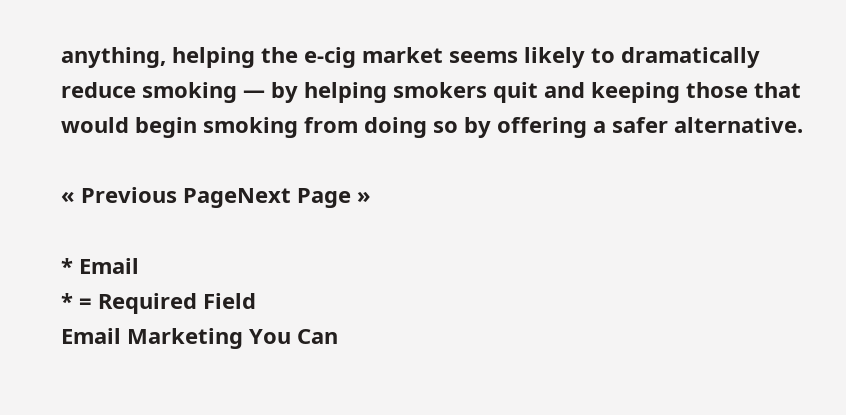anything, helping the e-cig market seems likely to dramatically reduce smoking — by helping smokers quit and keeping those that would begin smoking from doing so by offering a safer alternative.

« Previous PageNext Page »

* Email
* = Required Field
Email Marketing You Can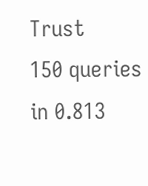Trust
150 queries in 0.813